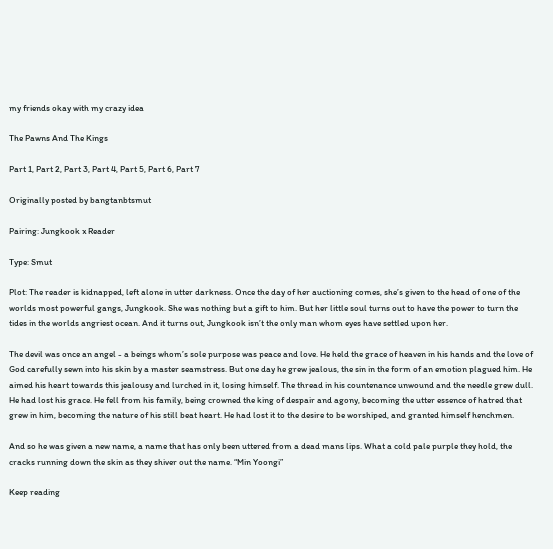my friends okay with my crazy idea

The Pawns And The Kings

Part 1, Part 2, Part 3, Part 4, Part 5, Part 6, Part 7

Originally posted by bangtanbtsmut

Pairing: Jungkook x Reader

Type: Smut

Plot: The reader is kidnapped, left alone in utter darkness. Once the day of her auctioning comes, she’s given to the head of one of the worlds most powerful gangs, Jungkook. She was nothing but a gift to him. But her little soul turns out to have the power to turn the tides in the worlds angriest ocean. And it turns out, Jungkook isn’t the only man whom eyes have settled upon her.

The devil was once an angel - a beings whom’s sole purpose was peace and love. He held the grace of heaven in his hands and the love of God carefully sewn into his skin by a master seamstress. But one day he grew jealous, the sin in the form of an emotion plagued him. He aimed his heart towards this jealousy and lurched in it, losing himself. The thread in his countenance unwound and the needle grew dull. He had lost his grace. He fell from his family, being crowned the king of despair and agony, becoming the utter essence of hatred that grew in him, becoming the nature of his still beat heart. He had lost it to the desire to be worshiped, and granted himself henchmen.

And so he was given a new name, a name that has only been uttered from a dead mans lips. What a cold pale purple they hold, the cracks running down the skin as they shiver out the name. “Min Yoongi”

Keep reading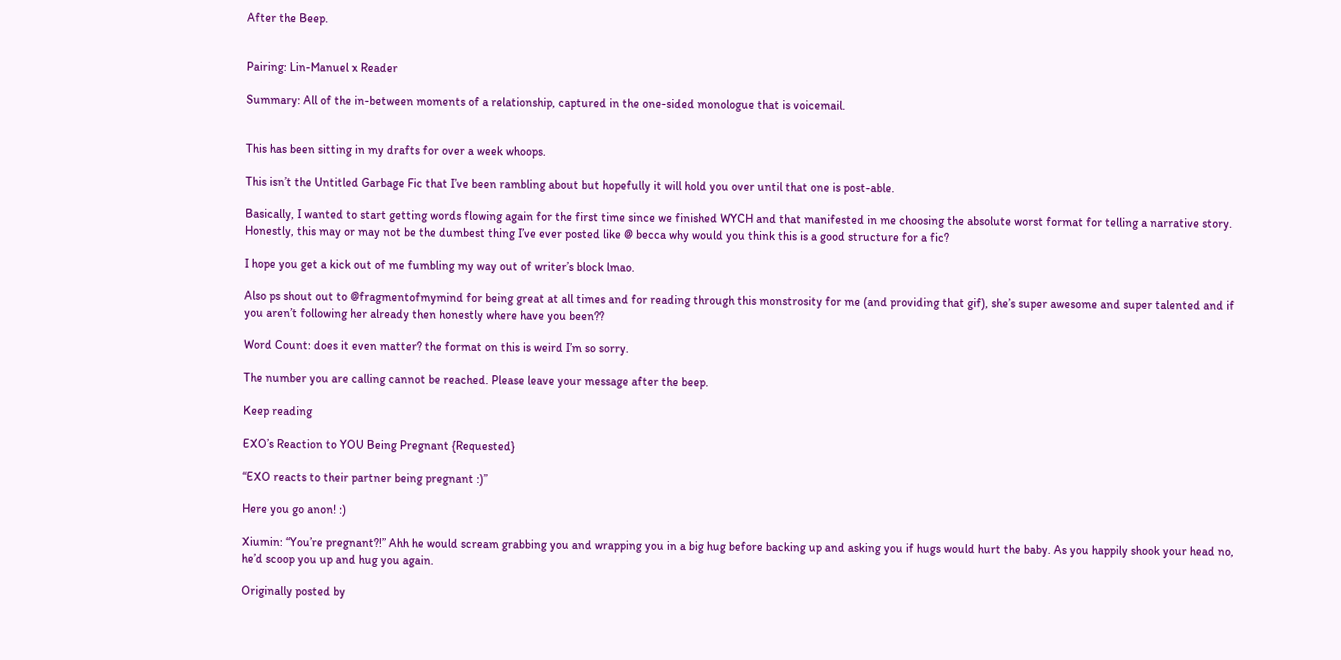After the Beep.


Pairing: Lin-Manuel x Reader

Summary: All of the in-between moments of a relationship, captured in the one-sided monologue that is voicemail.


This has been sitting in my drafts for over a week whoops.

This isn’t the Untitled Garbage Fic that I’ve been rambling about but hopefully it will hold you over until that one is post-able.

Basically, I wanted to start getting words flowing again for the first time since we finished WYCH and that manifested in me choosing the absolute worst format for telling a narrative story. Honestly, this may or may not be the dumbest thing I’ve ever posted like @ becca why would you think this is a good structure for a fic?

I hope you get a kick out of me fumbling my way out of writer’s block lmao.

Also ps shout out to @fragmentofmymind for being great at all times and for reading through this monstrosity for me (and providing that gif), she’s super awesome and super talented and if you aren’t following her already then honestly where have you been??

Word Count: does it even matter? the format on this is weird I’m so sorry.

The number you are calling cannot be reached. Please leave your message after the beep.

Keep reading

EXO’s Reaction to YOU Being Pregnant {Requested}

“EXO reacts to their partner being pregnant :)”

Here you go anon! :)

Xiumin: “You’re pregnant?!” Ahh he would scream grabbing you and wrapping you in a big hug before backing up and asking you if hugs would hurt the baby. As you happily shook your head no, he’d scoop you up and hug you again.

Originally posted by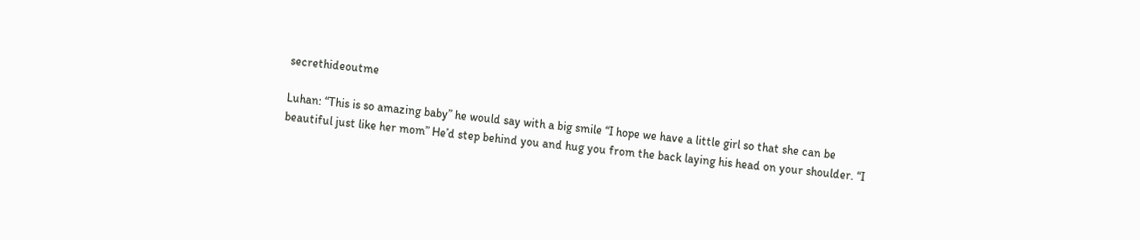secrethideoutme

Luhan: “This is so amazing baby” he would say with a big smile “I hope we have a little girl so that she can be beautiful just like her mom” He’d step behind you and hug you from the back laying his head on your shoulder. “I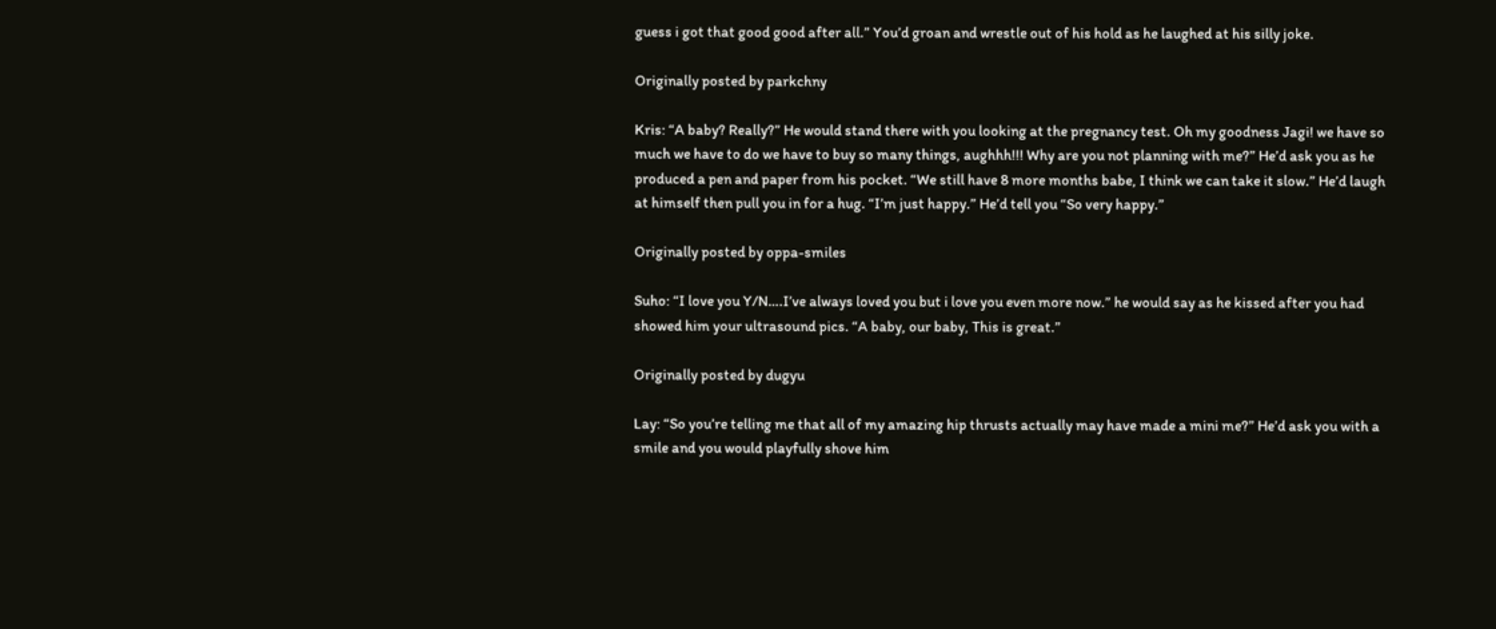guess i got that good good after all.” You’d groan and wrestle out of his hold as he laughed at his silly joke.

Originally posted by parkchny

Kris: “A baby? Really?” He would stand there with you looking at the pregnancy test. Oh my goodness Jagi! we have so much we have to do we have to buy so many things, aughhh!!! Why are you not planning with me?” He’d ask you as he produced a pen and paper from his pocket. “We still have 8 more months babe, I think we can take it slow.” He’d laugh at himself then pull you in for a hug. “I’m just happy.” He’d tell you “So very happy.”

Originally posted by oppa-smiles

Suho: “I love you Y/N….I’ve always loved you but i love you even more now.” he would say as he kissed after you had showed him your ultrasound pics. “A baby, our baby, This is great.”

Originally posted by dugyu

Lay: “So you’re telling me that all of my amazing hip thrusts actually may have made a mini me?” He’d ask you with a smile and you would playfully shove him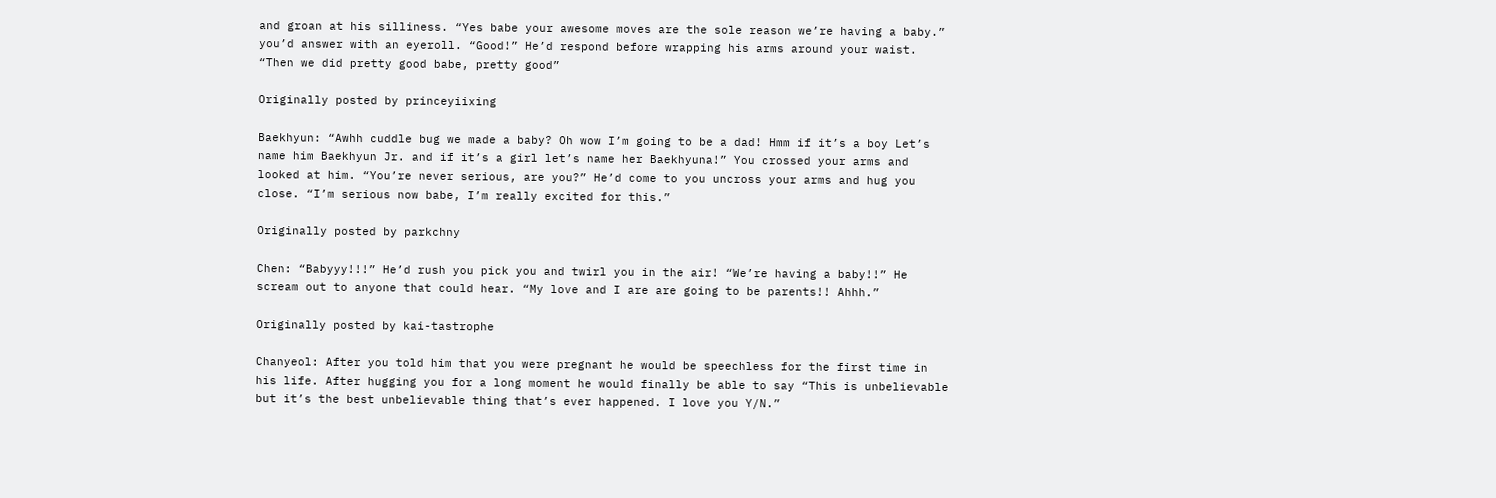and groan at his silliness. “Yes babe your awesome moves are the sole reason we’re having a baby.” you’d answer with an eyeroll. “Good!” He’d respond before wrapping his arms around your waist. “Then we did pretty good babe, pretty good”

Originally posted by princeyiixing

Baekhyun: “Awhh cuddle bug we made a baby? Oh wow I’m going to be a dad! Hmm if it’s a boy Let’s name him Baekhyun Jr. and if it’s a girl let’s name her Baekhyuna!” You crossed your arms and looked at him. “You’re never serious, are you?” He’d come to you uncross your arms and hug you close. “I’m serious now babe, I’m really excited for this.”

Originally posted by parkchny

Chen: “Babyyy!!!” He’d rush you pick you and twirl you in the air! “We’re having a baby!!” He scream out to anyone that could hear. “My love and I are are going to be parents!! Ahhh.”

Originally posted by kai-tastrophe

Chanyeol: After you told him that you were pregnant he would be speechless for the first time in his life. After hugging you for a long moment he would finally be able to say “This is unbelievable but it’s the best unbelievable thing that’s ever happened. I love you Y/N.”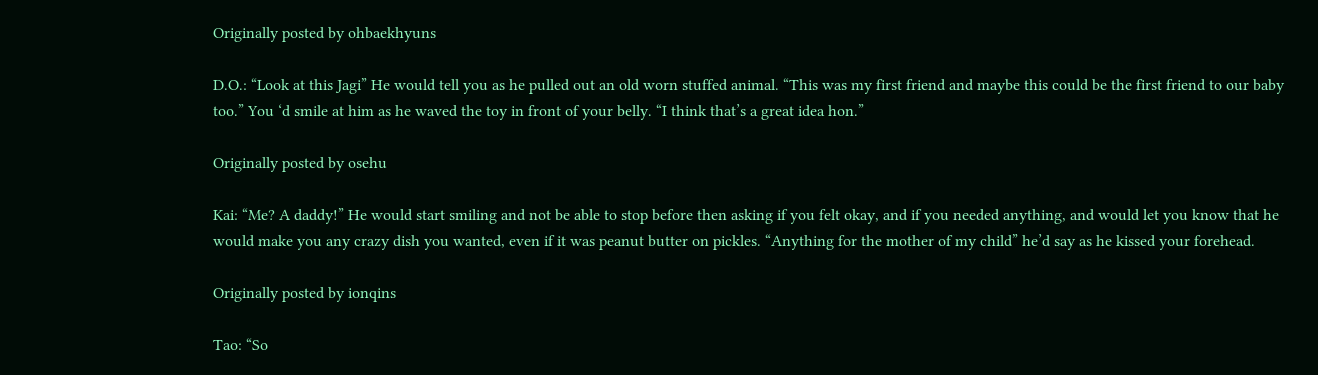Originally posted by ohbaekhyuns

D.O.: “Look at this Jagi” He would tell you as he pulled out an old worn stuffed animal. “This was my first friend and maybe this could be the first friend to our baby too.” You ‘d smile at him as he waved the toy in front of your belly. “I think that’s a great idea hon.”

Originally posted by osehu

Kai: “Me? A daddy!” He would start smiling and not be able to stop before then asking if you felt okay, and if you needed anything, and would let you know that he would make you any crazy dish you wanted, even if it was peanut butter on pickles. “Anything for the mother of my child” he’d say as he kissed your forehead.

Originally posted by ionqins

Tao: “So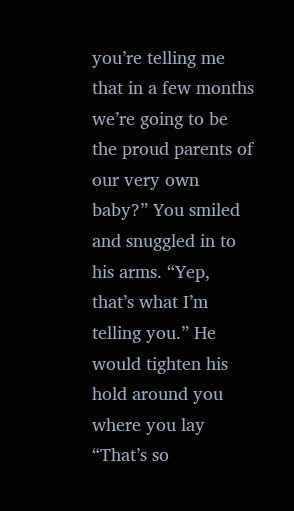you’re telling me that in a few months we’re going to be the proud parents of our very own baby?” You smiled and snuggled in to his arms. “Yep, that’s what I’m telling you.” He would tighten his hold around you where you lay “That’s so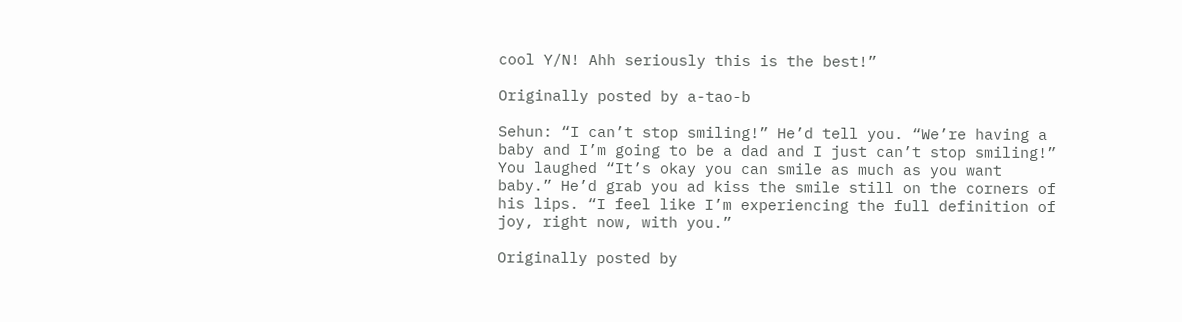cool Y/N! Ahh seriously this is the best!”

Originally posted by a-tao-b

Sehun: “I can’t stop smiling!” He’d tell you. “We’re having a baby and I’m going to be a dad and I just can’t stop smiling!” You laughed “It’s okay you can smile as much as you want baby.” He’d grab you ad kiss the smile still on the corners of his lips. “I feel like I’m experiencing the full definition of joy, right now, with you.”

Originally posted by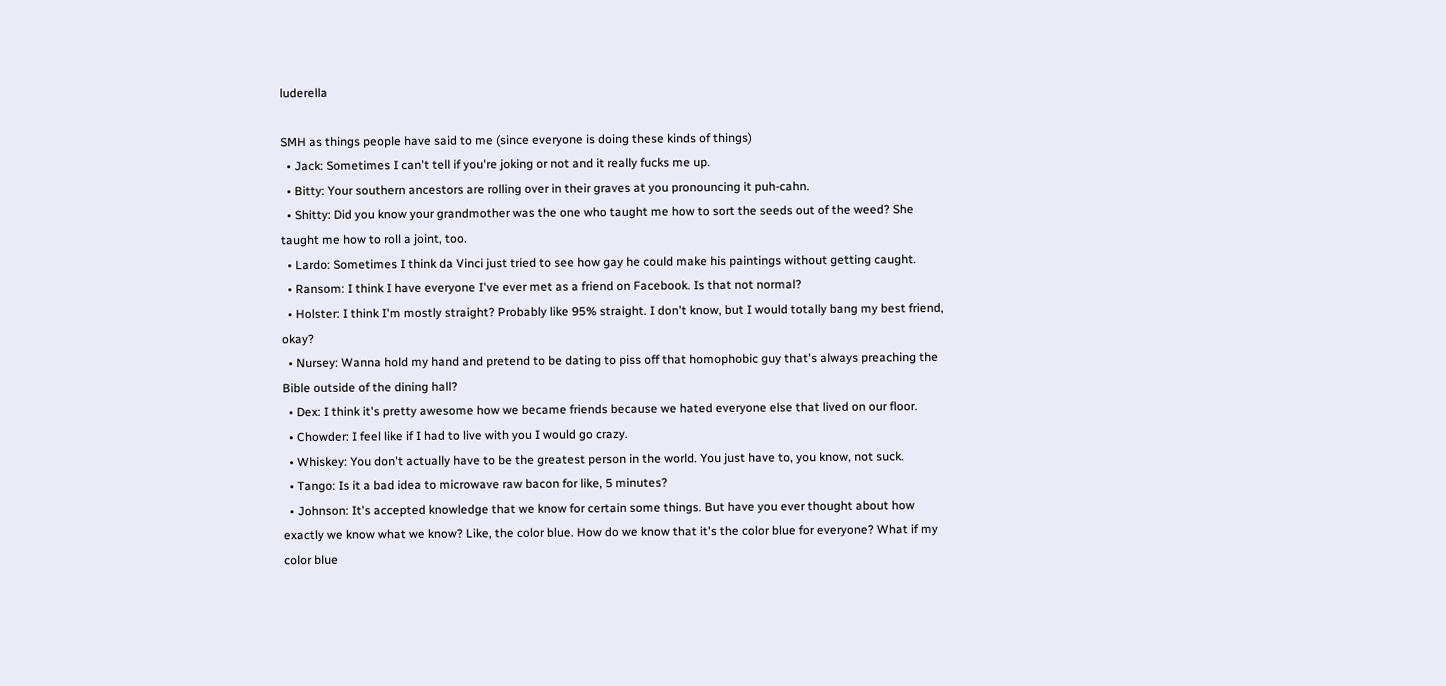luderella

SMH as things people have said to me (since everyone is doing these kinds of things)
  • Jack: Sometimes I can't tell if you're joking or not and it really fucks me up.
  • Bitty: Your southern ancestors are rolling over in their graves at you pronouncing it puh-cahn.
  • Shitty: Did you know your grandmother was the one who taught me how to sort the seeds out of the weed? She taught me how to roll a joint, too.
  • Lardo: Sometimes I think da Vinci just tried to see how gay he could make his paintings without getting caught.
  • Ransom: I think I have everyone I've ever met as a friend on Facebook. Is that not normal?
  • Holster: I think I'm mostly straight? Probably like 95% straight. I don't know, but I would totally bang my best friend, okay?
  • Nursey: Wanna hold my hand and pretend to be dating to piss off that homophobic guy that's always preaching the Bible outside of the dining hall?
  • Dex: I think it's pretty awesome how we became friends because we hated everyone else that lived on our floor.
  • Chowder: I feel like if I had to live with you I would go crazy.
  • Whiskey: You don't actually have to be the greatest person in the world. You just have to, you know, not suck.
  • Tango: Is it a bad idea to microwave raw bacon for like, 5 minutes?
  • Johnson: It's accepted knowledge that we know for certain some things. But have you ever thought about how exactly we know what we know? Like, the color blue. How do we know that it's the color blue for everyone? What if my color blue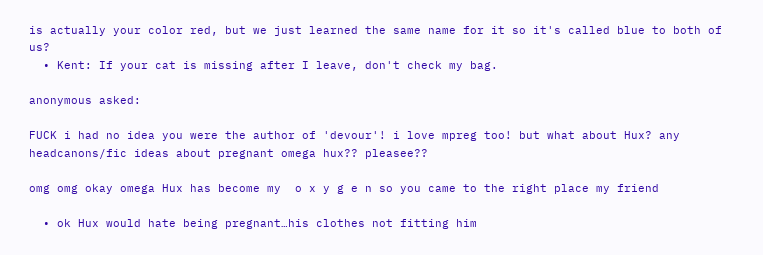is actually your color red, but we just learned the same name for it so it's called blue to both of us?
  • Kent: If your cat is missing after I leave, don't check my bag.

anonymous asked:

FUCK i had no idea you were the author of 'devour'! i love mpreg too! but what about Hux? any headcanons/fic ideas about pregnant omega hux?? pleasee??

omg omg okay omega Hux has become my  o x y g e n so you came to the right place my friend

  • ok Hux would hate being pregnant…his clothes not fitting him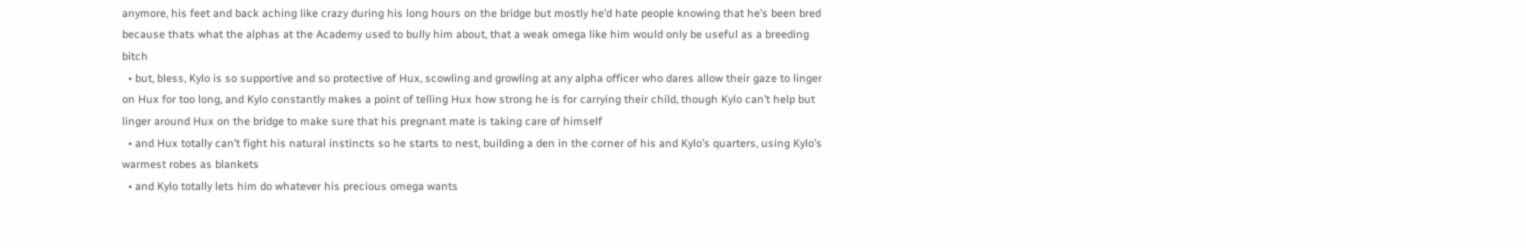anymore, his feet and back aching like crazy during his long hours on the bridge but mostly he’d hate people knowing that he’s been bred because thats what the alphas at the Academy used to bully him about, that a weak omega like him would only be useful as a breeding bitch
  • but, bless, Kylo is so supportive and so protective of Hux, scowling and growling at any alpha officer who dares allow their gaze to linger on Hux for too long, and Kylo constantly makes a point of telling Hux how strong he is for carrying their child, though Kylo can’t help but linger around Hux on the bridge to make sure that his pregnant mate is taking care of himself
  • and Hux totally can’t fight his natural instincts so he starts to nest, building a den in the corner of his and Kylo’s quarters, using Kylo’s warmest robes as blankets
  • and Kylo totally lets him do whatever his precious omega wants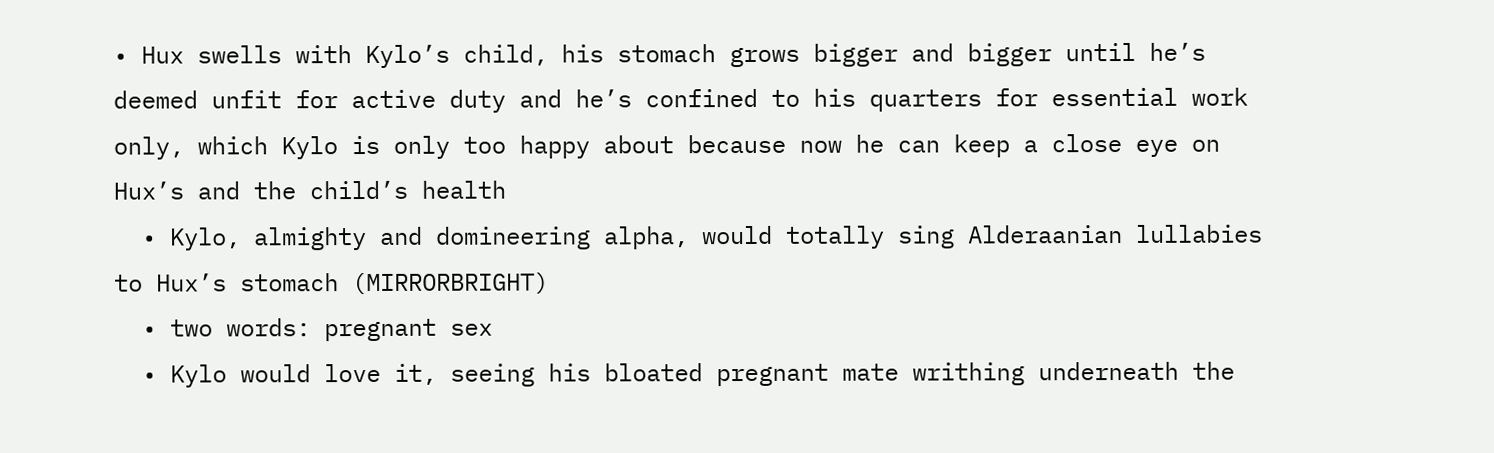• Hux swells with Kylo’s child, his stomach grows bigger and bigger until he’s deemed unfit for active duty and he’s confined to his quarters for essential work only, which Kylo is only too happy about because now he can keep a close eye on Hux’s and the child’s health
  • Kylo, almighty and domineering alpha, would totally sing Alderaanian lullabies to Hux’s stomach (MIRRORBRIGHT)
  • two words: pregnant sex
  • Kylo would love it, seeing his bloated pregnant mate writhing underneath the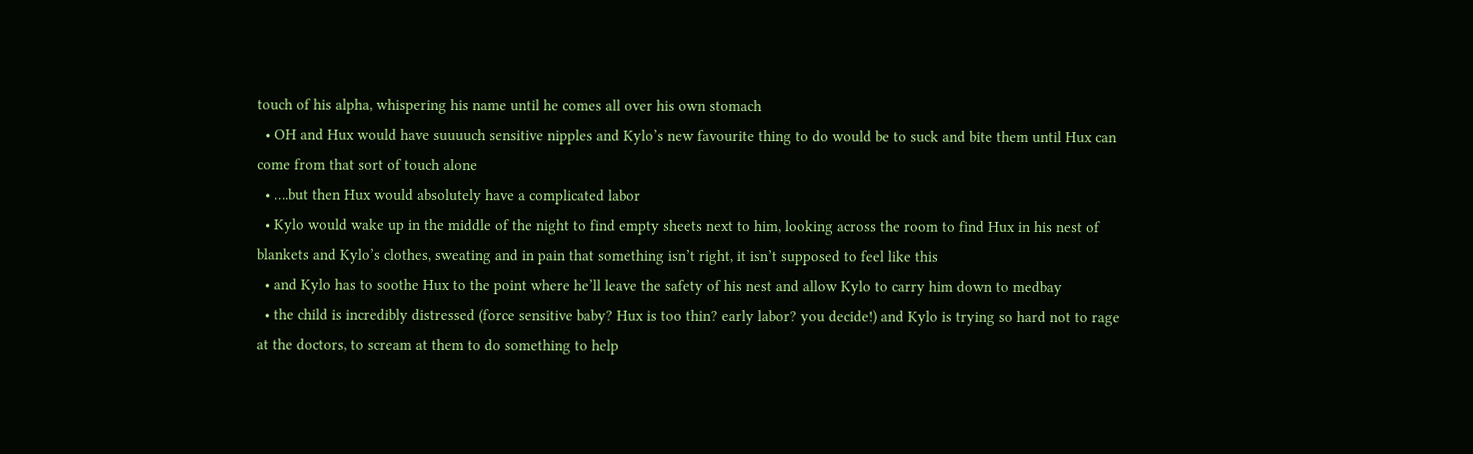touch of his alpha, whispering his name until he comes all over his own stomach
  • OH and Hux would have suuuuch sensitive nipples and Kylo’s new favourite thing to do would be to suck and bite them until Hux can come from that sort of touch alone
  • ….but then Hux would absolutely have a complicated labor
  • Kylo would wake up in the middle of the night to find empty sheets next to him, looking across the room to find Hux in his nest of blankets and Kylo’s clothes, sweating and in pain that something isn’t right, it isn’t supposed to feel like this
  • and Kylo has to soothe Hux to the point where he’ll leave the safety of his nest and allow Kylo to carry him down to medbay
  • the child is incredibly distressed (force sensitive baby? Hux is too thin? early labor? you decide!) and Kylo is trying so hard not to rage at the doctors, to scream at them to do something to help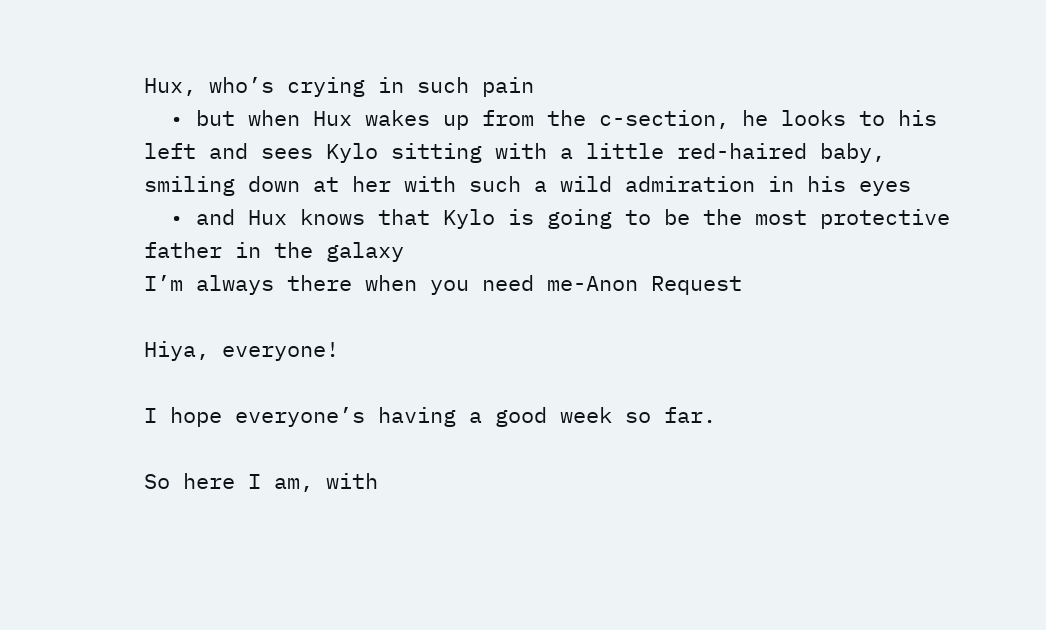Hux, who’s crying in such pain
  • but when Hux wakes up from the c-section, he looks to his left and sees Kylo sitting with a little red-haired baby, smiling down at her with such a wild admiration in his eyes
  • and Hux knows that Kylo is going to be the most protective father in the galaxy
I’m always there when you need me-Anon Request

Hiya, everyone!

I hope everyone’s having a good week so far.

So here I am, with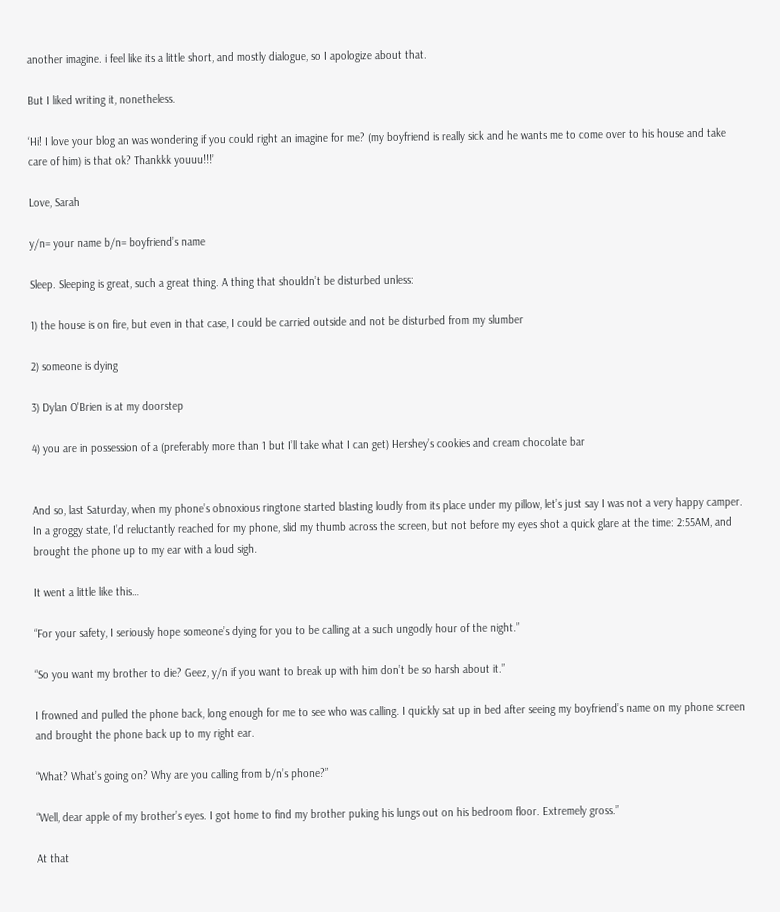another imagine. i feel like its a little short, and mostly dialogue, so I apologize about that.

But I liked writing it, nonetheless.

‘Hi! I love your blog an was wondering if you could right an imagine for me? (my boyfriend is really sick and he wants me to come over to his house and take care of him) is that ok? Thankkk youuu!!!’

Love, Sarah

y/n= your name b/n= boyfriend’s name

Sleep. Sleeping is great, such a great thing. A thing that shouldn’t be disturbed unless:

1) the house is on fire, but even in that case, I could be carried outside and not be disturbed from my slumber

2) someone is dying

3) Dylan O'Brien is at my doorstep

4) you are in possession of a (preferably more than 1 but I’ll take what I can get) Hershey’s cookies and cream chocolate bar


And so, last Saturday, when my phone’s obnoxious ringtone started blasting loudly from its place under my pillow, let’s just say I was not a very happy camper. In a groggy state, I’d reluctantly reached for my phone, slid my thumb across the screen, but not before my eyes shot a quick glare at the time: 2:55AM, and brought the phone up to my ear with a loud sigh.

It went a little like this…

“For your safety, I seriously hope someone’s dying for you to be calling at a such ungodly hour of the night.”

“So you want my brother to die? Geez, y/n if you want to break up with him don’t be so harsh about it.”

I frowned and pulled the phone back, long enough for me to see who was calling. I quickly sat up in bed after seeing my boyfriend’s name on my phone screen and brought the phone back up to my right ear.

“What? What’s going on? Why are you calling from b/n’s phone?”

“Well, dear apple of my brother’s eyes. I got home to find my brother puking his lungs out on his bedroom floor. Extremely gross.”

At that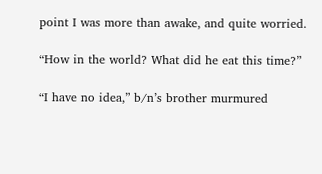point I was more than awake, and quite worried.

“How in the world? What did he eat this time?”

“I have no idea,” b/n’s brother murmured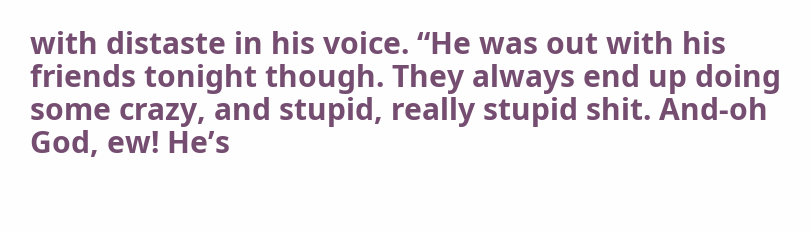with distaste in his voice. “He was out with his friends tonight though. They always end up doing some crazy, and stupid, really stupid shit. And-oh God, ew! He’s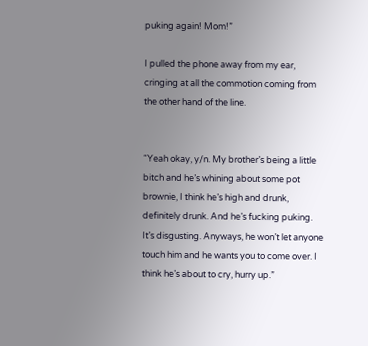puking again! Mom!”

I pulled the phone away from my ear, cringing at all the commotion coming from the other hand of the line.


“Yeah okay, y/n. My brother’s being a little bitch and he’s whining about some pot brownie, I think he’s high and drunk, definitely drunk. And he’s fucking puking. It’s disgusting. Anyways, he won’t let anyone touch him and he wants you to come over. I think he’s about to cry, hurry up.”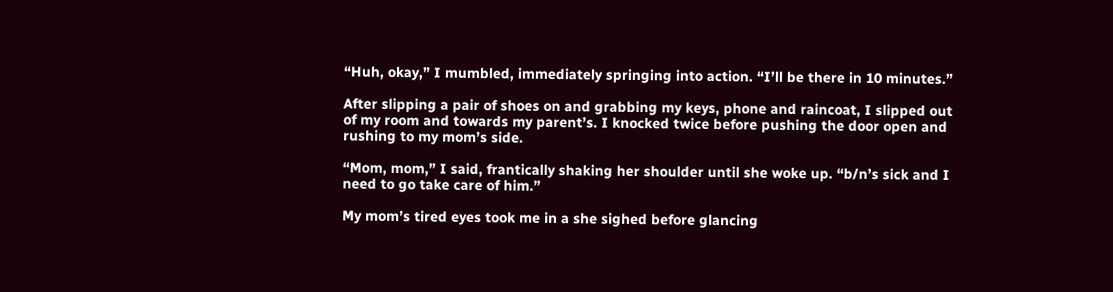“Huh, okay,” I mumbled, immediately springing into action. “I’ll be there in 10 minutes.”

After slipping a pair of shoes on and grabbing my keys, phone and raincoat, I slipped out of my room and towards my parent’s. I knocked twice before pushing the door open and rushing to my mom’s side.

“Mom, mom,” I said, frantically shaking her shoulder until she woke up. “b/n’s sick and I need to go take care of him.”

My mom’s tired eyes took me in a she sighed before glancing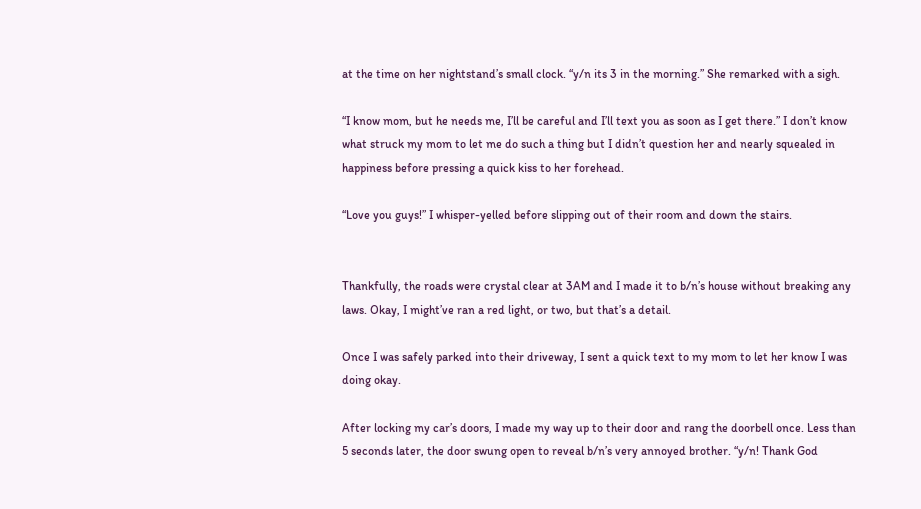at the time on her nightstand’s small clock. “y/n its 3 in the morning.” She remarked with a sigh.

“I know mom, but he needs me, I’ll be careful and I’ll text you as soon as I get there.” I don’t know what struck my mom to let me do such a thing but I didn’t question her and nearly squealed in happiness before pressing a quick kiss to her forehead.

“Love you guys!” I whisper-yelled before slipping out of their room and down the stairs.


Thankfully, the roads were crystal clear at 3AM and I made it to b/n’s house without breaking any laws. Okay, I might’ve ran a red light, or two, but that’s a detail.

Once I was safely parked into their driveway, I sent a quick text to my mom to let her know I was doing okay.

After locking my car’s doors, I made my way up to their door and rang the doorbell once. Less than 5 seconds later, the door swung open to reveal b/n’s very annoyed brother. “y/n! Thank God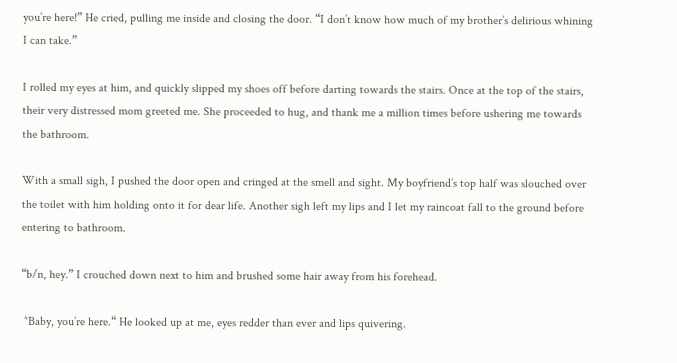you’re here!” He cried, pulling me inside and closing the door. “I don’t know how much of my brother’s delirious whining I can take.”

I rolled my eyes at him, and quickly slipped my shoes off before darting towards the stairs. Once at the top of the stairs, their very distressed mom greeted me. She proceeded to hug, and thank me a million times before ushering me towards the bathroom.

With a small sigh, I pushed the door open and cringed at the smell and sight. My boyfriend’s top half was slouched over the toilet with him holding onto it for dear life. Another sigh left my lips and I let my raincoat fall to the ground before entering to bathroom.

“b/n, hey.” I crouched down next to him and brushed some hair away from his forehead.

 ’‘Baby, you’re here.“ He looked up at me, eyes redder than ever and lips quivering.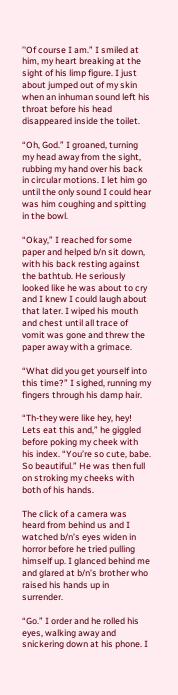’'Of course I am.” I smiled at him, my heart breaking at the sight of his limp figure. I just about jumped out of my skin when an inhuman sound left his throat before his head disappeared inside the toilet.

“Oh, God.” I groaned, turning my head away from the sight, rubbing my hand over his back in circular motions. I let him go until the only sound I could hear was him coughing and spitting in the bowl.

“Okay,” I reached for some paper and helped b/n sit down, with his back resting against the bathtub. He seriously looked like he was about to cry and I knew I could laugh about that later. I wiped his mouth and chest until all trace of vomit was gone and threw the paper away with a grimace.

“What did you get yourself into this time?” I sighed, running my fingers through his damp hair.

“Th-they were like hey, hey! Lets eat this and,” he giggled before poking my cheek with his index. “You’re so cute, babe. So beautiful.” He was then full on stroking my cheeks with both of his hands.

The click of a camera was heard from behind us and I watched b/n’s eyes widen in horror before he tried pulling himself up. I glanced behind me and glared at b/n’s brother who raised his hands up in surrender.

“Go.” I order and he rolled his eyes, walking away and snickering down at his phone. I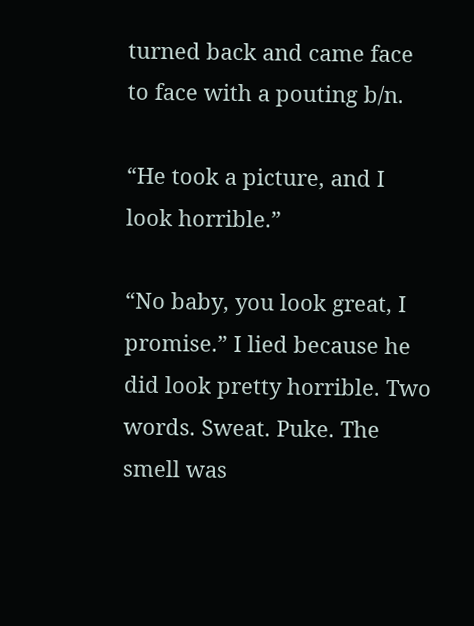turned back and came face to face with a pouting b/n.

“He took a picture, and I look horrible.”

“No baby, you look great, I promise.” I lied because he did look pretty horrible. Two words. Sweat. Puke. The smell was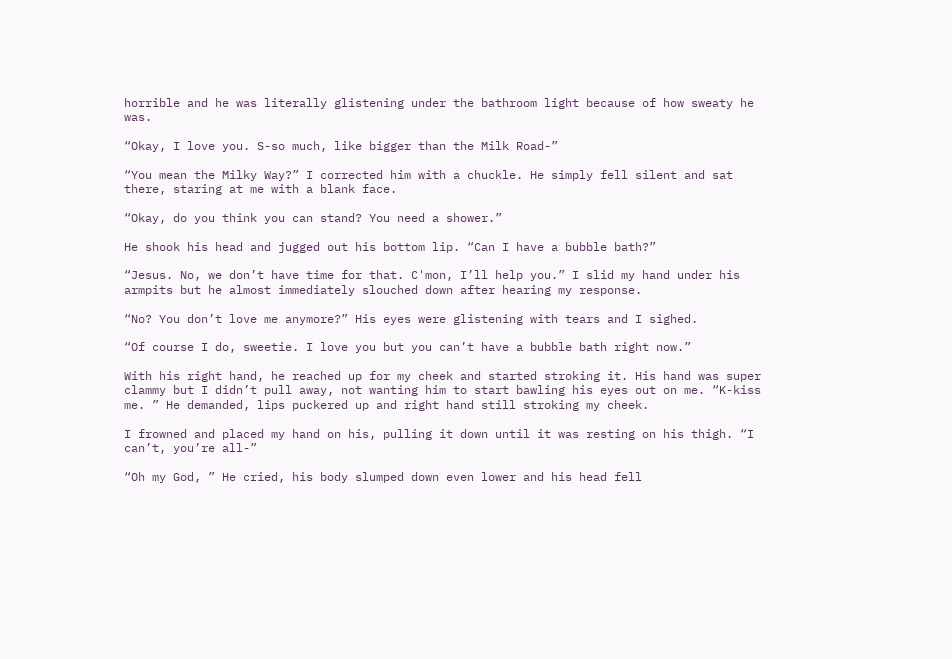horrible and he was literally glistening under the bathroom light because of how sweaty he was.

“Okay, I love you. S-so much, like bigger than the Milk Road-”

“You mean the Milky Way?” I corrected him with a chuckle. He simply fell silent and sat there, staring at me with a blank face.

“Okay, do you think you can stand? You need a shower.”

He shook his head and jugged out his bottom lip. “Can I have a bubble bath?”

“Jesus. No, we don’t have time for that. C'mon, I’ll help you.” I slid my hand under his armpits but he almost immediately slouched down after hearing my response.

“No? You don’t love me anymore?” His eyes were glistening with tears and I sighed.

“Of course I do, sweetie. I love you but you can’t have a bubble bath right now.”

With his right hand, he reached up for my cheek and started stroking it. His hand was super clammy but I didn’t pull away, not wanting him to start bawling his eyes out on me. “K-kiss me. ” He demanded, lips puckered up and right hand still stroking my cheek.

I frowned and placed my hand on his, pulling it down until it was resting on his thigh. “I can’t, you’re all-”

“Oh my God, ” He cried, his body slumped down even lower and his head fell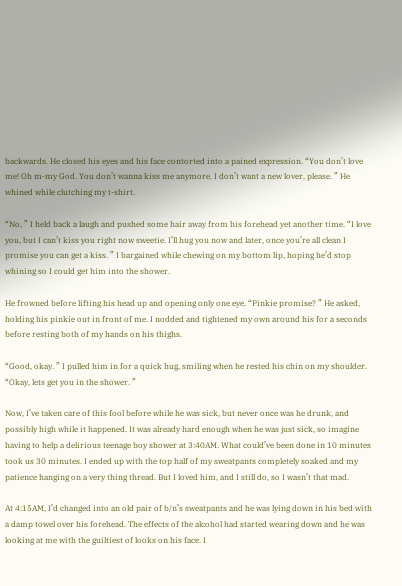backwards. He closed his eyes and his face contorted into a pained expression. “You don’t love me! Oh m-my God. You don’t wanna kiss me anymore. I don’t want a new lover, please. ” He whined while clutching my t-shirt.

“No, ” I held back a laugh and pushed some hair away from his forehead yet another time. “I love you, but I can’t kiss you right now sweetie. I’ll hug you now and later, once you’re all clean I promise you can get a kiss. ” I bargained while chewing on my bottom lip, hoping he’d stop whining so I could get him into the shower.

He frowned before lifting his head up and opening only one eye. “Pinkie promise? ” He asked, holding his pinkie out in front of me. I nodded and tightened my own around his for a seconds before resting both of my hands on his thighs.

“Good, okay. ” I pulled him in for a quick hug, smiling when he rested his chin on my shoulder. “Okay, lets get you in the shower. ”

Now, I’ve taken care of this fool before while he was sick, but never once was he drunk, and possibly high while it happened. It was already hard enough when he was just sick, so imagine having to help a delirious teenage boy shower at 3:40AM. What could’ve been done in 10 minutes took us 30 minutes. I ended up with the top half of my sweatpants completely soaked and my patience hanging on a very thing thread. But I loved him, and I still do, so I wasn’t that mad.

At 4:15AM, I’d changed into an old pair of b/n’s sweatpants and he was lying down in his bed with a damp towel over his forehead. The effects of the alcohol had started wearing down and he was looking at me with the guiltiest of looks on his face. I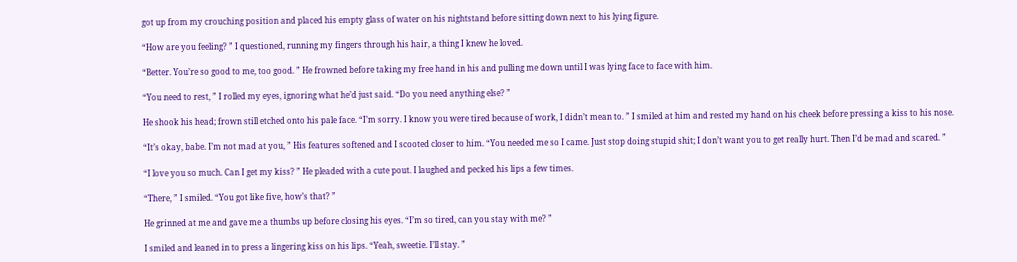got up from my crouching position and placed his empty glass of water on his nightstand before sitting down next to his lying figure.

“How are you feeling? ” I questioned, running my fingers through his hair, a thing I knew he loved.

“Better. You’re so good to me, too good. ” He frowned before taking my free hand in his and pulling me down until I was lying face to face with him.

“You need to rest, ” I rolled my eyes, ignoring what he’d just said. “Do you need anything else? ”

He shook his head; frown still etched onto his pale face. “I’m sorry. I know you were tired because of work, I didn’t mean to. ” I smiled at him and rested my hand on his cheek before pressing a kiss to his nose.

“It’s okay, babe. I’m not mad at you, ” His features softened and I scooted closer to him. “You needed me so I came. Just stop doing stupid shit; I don’t want you to get really hurt. Then I’d be mad and scared. ”

“I love you so much. Can I get my kiss? ” He pleaded with a cute pout. I laughed and pecked his lips a few times.

“There, ” I smiled. “You got like five, how’s that? ”

He grinned at me and gave me a thumbs up before closing his eyes. “I’m so tired, can you stay with me? ”

I smiled and leaned in to press a lingering kiss on his lips. “Yeah, sweetie. I’ll stay. ”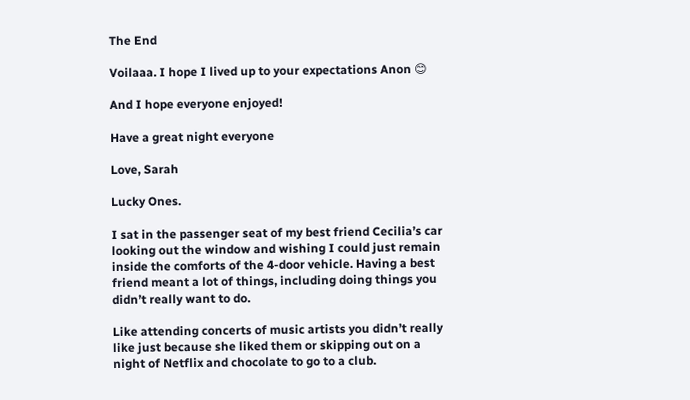The End

Voilaaa. I hope I lived up to your expectations Anon 😊

And I hope everyone enjoyed!

Have a great night everyone

Love, Sarah

Lucky Ones.

I sat in the passenger seat of my best friend Cecilia’s car looking out the window and wishing I could just remain inside the comforts of the 4-door vehicle. Having a best friend meant a lot of things, including doing things you didn’t really want to do.

Like attending concerts of music artists you didn’t really like just because she liked them or skipping out on a night of Netflix and chocolate to go to a club.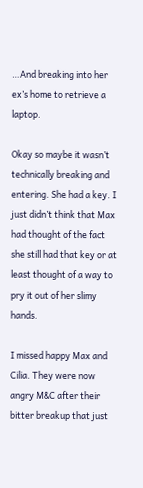…And breaking into her ex’s home to retrieve a laptop.

Okay so maybe it wasn’t technically breaking and entering. She had a key. I just didn’t think that Max had thought of the fact she still had that key or at least thought of a way to pry it out of her slimy hands.

I missed happy Max and Cilia. They were now angry M&C after their bitter breakup that just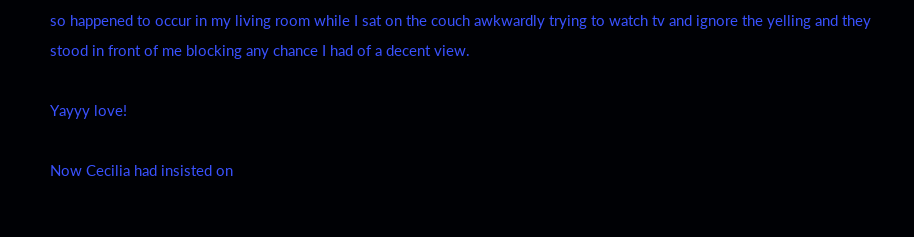so happened to occur in my living room while I sat on the couch awkwardly trying to watch tv and ignore the yelling and they stood in front of me blocking any chance I had of a decent view.

Yayyy love!

Now Cecilia had insisted on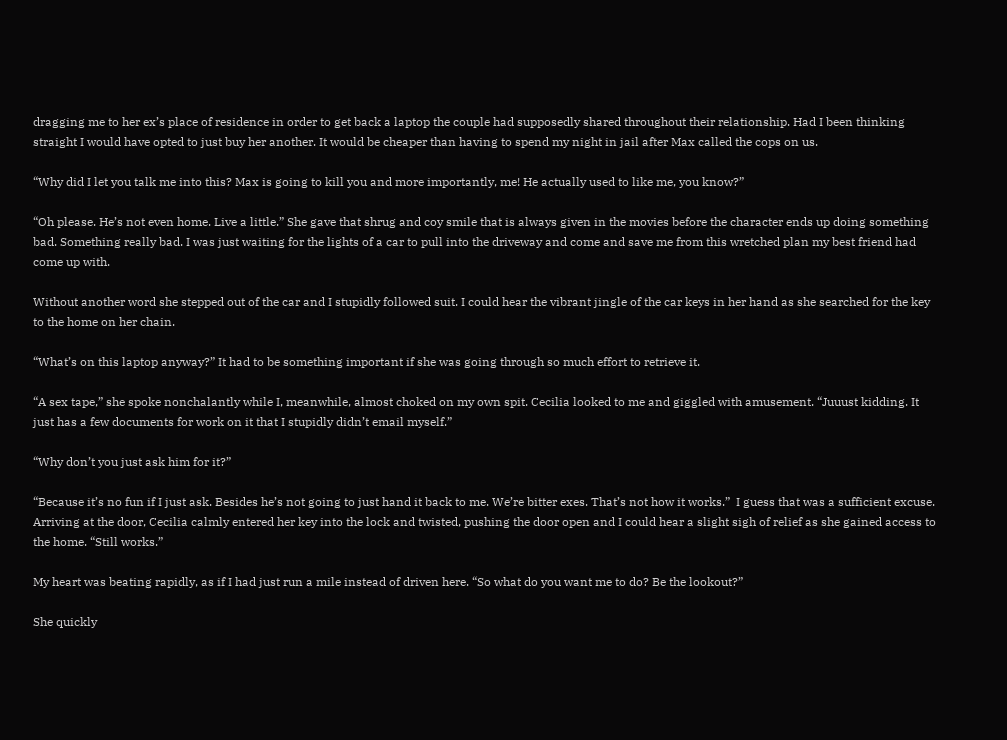dragging me to her ex’s place of residence in order to get back a laptop the couple had supposedly shared throughout their relationship. Had I been thinking straight I would have opted to just buy her another. It would be cheaper than having to spend my night in jail after Max called the cops on us.

“Why did I let you talk me into this? Max is going to kill you and more importantly, me! He actually used to like me, you know?”

“Oh please. He’s not even home. Live a little.” She gave that shrug and coy smile that is always given in the movies before the character ends up doing something bad. Something really bad. I was just waiting for the lights of a car to pull into the driveway and come and save me from this wretched plan my best friend had come up with.

Without another word she stepped out of the car and I stupidly followed suit. I could hear the vibrant jingle of the car keys in her hand as she searched for the key to the home on her chain.

“What’s on this laptop anyway?” It had to be something important if she was going through so much effort to retrieve it.

“A sex tape,” she spoke nonchalantly while I, meanwhile, almost choked on my own spit. Cecilia looked to me and giggled with amusement. “Juuust kidding. It just has a few documents for work on it that I stupidly didn’t email myself.”

“Why don’t you just ask him for it?”

“Because it’s no fun if I just ask. Besides he’s not going to just hand it back to me. We’re bitter exes. That’s not how it works.”  I guess that was a sufficient excuse. Arriving at the door, Cecilia calmly entered her key into the lock and twisted, pushing the door open and I could hear a slight sigh of relief as she gained access to the home. “Still works.”

My heart was beating rapidly, as if I had just run a mile instead of driven here. “So what do you want me to do? Be the lookout?”

She quickly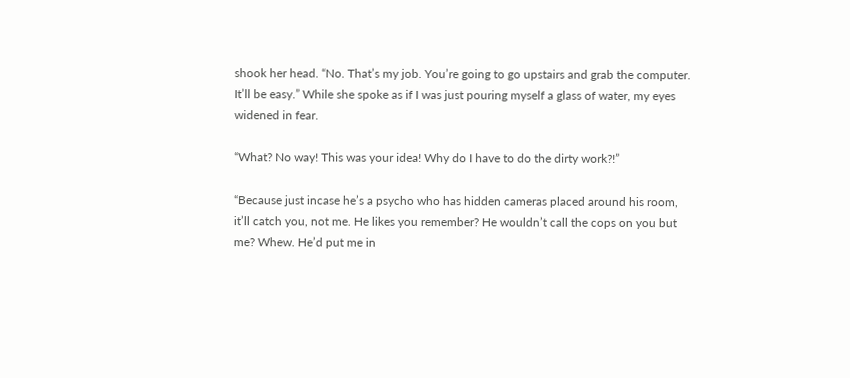shook her head. “No. That’s my job. You’re going to go upstairs and grab the computer. It’ll be easy.” While she spoke as if I was just pouring myself a glass of water, my eyes widened in fear.

“What? No way! This was your idea! Why do I have to do the dirty work?!”

“Because just incase he’s a psycho who has hidden cameras placed around his room, it’ll catch you, not me. He likes you remember? He wouldn’t call the cops on you but me? Whew. He’d put me in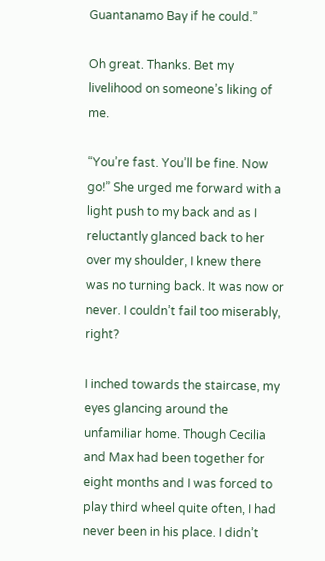Guantanamo Bay if he could.”

Oh great. Thanks. Bet my livelihood on someone’s liking of me.

“You’re fast. You’ll be fine. Now go!” She urged me forward with a light push to my back and as I reluctantly glanced back to her over my shoulder, I knew there was no turning back. It was now or never. I couldn’t fail too miserably, right?

I inched towards the staircase, my eyes glancing around the unfamiliar home. Though Cecilia and Max had been together for eight months and I was forced to play third wheel quite often, I had never been in his place. I didn’t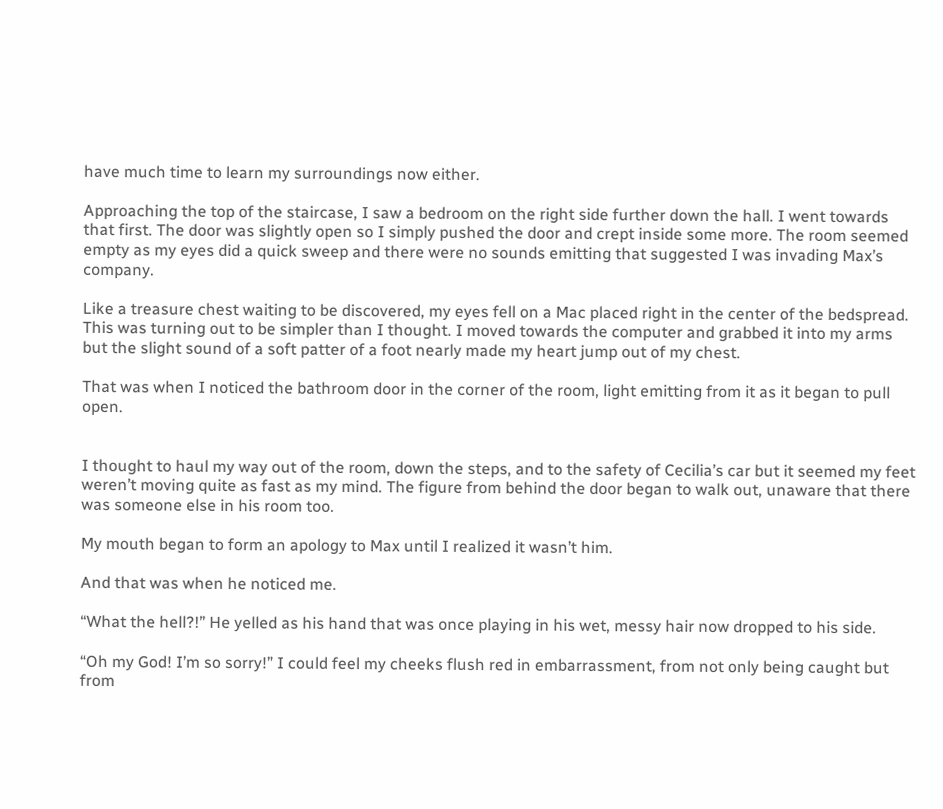have much time to learn my surroundings now either.

Approaching the top of the staircase, I saw a bedroom on the right side further down the hall. I went towards that first. The door was slightly open so I simply pushed the door and crept inside some more. The room seemed empty as my eyes did a quick sweep and there were no sounds emitting that suggested I was invading Max’s company.

Like a treasure chest waiting to be discovered, my eyes fell on a Mac placed right in the center of the bedspread. This was turning out to be simpler than I thought. I moved towards the computer and grabbed it into my arms but the slight sound of a soft patter of a foot nearly made my heart jump out of my chest.

That was when I noticed the bathroom door in the corner of the room, light emitting from it as it began to pull open.


I thought to haul my way out of the room, down the steps, and to the safety of Cecilia’s car but it seemed my feet weren’t moving quite as fast as my mind. The figure from behind the door began to walk out, unaware that there was someone else in his room too.

My mouth began to form an apology to Max until I realized it wasn’t him.

And that was when he noticed me.

“What the hell?!” He yelled as his hand that was once playing in his wet, messy hair now dropped to his side.

“Oh my God! I’m so sorry!” I could feel my cheeks flush red in embarrassment, from not only being caught but from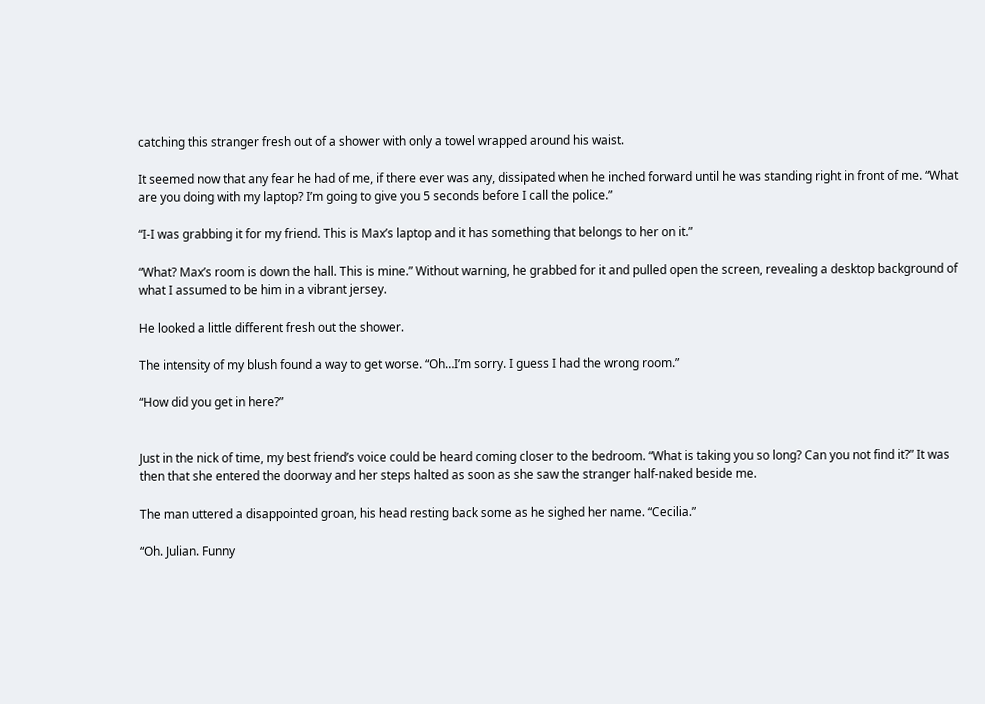catching this stranger fresh out of a shower with only a towel wrapped around his waist.

It seemed now that any fear he had of me, if there ever was any, dissipated when he inched forward until he was standing right in front of me. “What are you doing with my laptop? I’m going to give you 5 seconds before I call the police.”

“I-I was grabbing it for my friend. This is Max’s laptop and it has something that belongs to her on it.”

“What? Max’s room is down the hall. This is mine.” Without warning, he grabbed for it and pulled open the screen, revealing a desktop background of what I assumed to be him in a vibrant jersey.

He looked a little different fresh out the shower.

The intensity of my blush found a way to get worse. “Oh…I’m sorry. I guess I had the wrong room.”

“How did you get in here?”


Just in the nick of time, my best friend’s voice could be heard coming closer to the bedroom. “What is taking you so long? Can you not find it?” It was then that she entered the doorway and her steps halted as soon as she saw the stranger half-naked beside me.

The man uttered a disappointed groan, his head resting back some as he sighed her name. “Cecilia.”

“Oh. Julian. Funny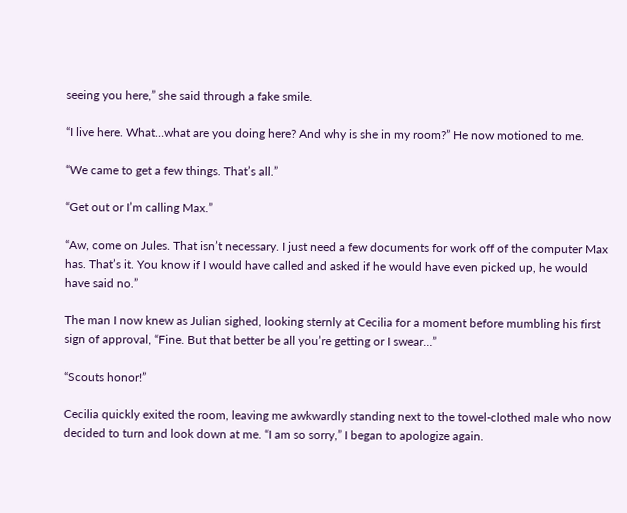seeing you here,” she said through a fake smile.

“I live here. What…what are you doing here? And why is she in my room?” He now motioned to me.

“We came to get a few things. That’s all.”

“Get out or I’m calling Max.”

“Aw, come on Jules. That isn’t necessary. I just need a few documents for work off of the computer Max has. That’s it. You know if I would have called and asked if he would have even picked up, he would have said no.”

The man I now knew as Julian sighed, looking sternly at Cecilia for a moment before mumbling his first sign of approval, “Fine. But that better be all you’re getting or I swear…”

“Scouts honor!”

Cecilia quickly exited the room, leaving me awkwardly standing next to the towel-clothed male who now decided to turn and look down at me. “I am so sorry,” I began to apologize again.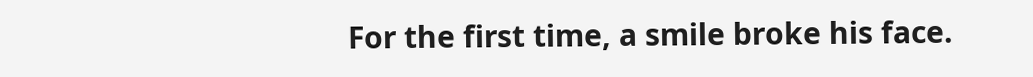For the first time, a smile broke his face.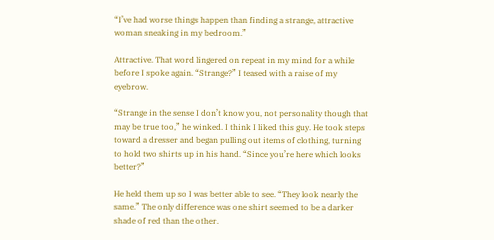“I’ve had worse things happen than finding a strange, attractive woman sneaking in my bedroom.”

Attractive. That word lingered on repeat in my mind for a while before I spoke again. “Strange?” I teased with a raise of my eyebrow.

“Strange in the sense I don’t know you, not personality though that may be true too,” he winked. I think I liked this guy. He took steps toward a dresser and began pulling out items of clothing, turning to hold two shirts up in his hand. “Since you’re here which looks better?”

He held them up so I was better able to see. “They look nearly the same.” The only difference was one shirt seemed to be a darker shade of red than the other.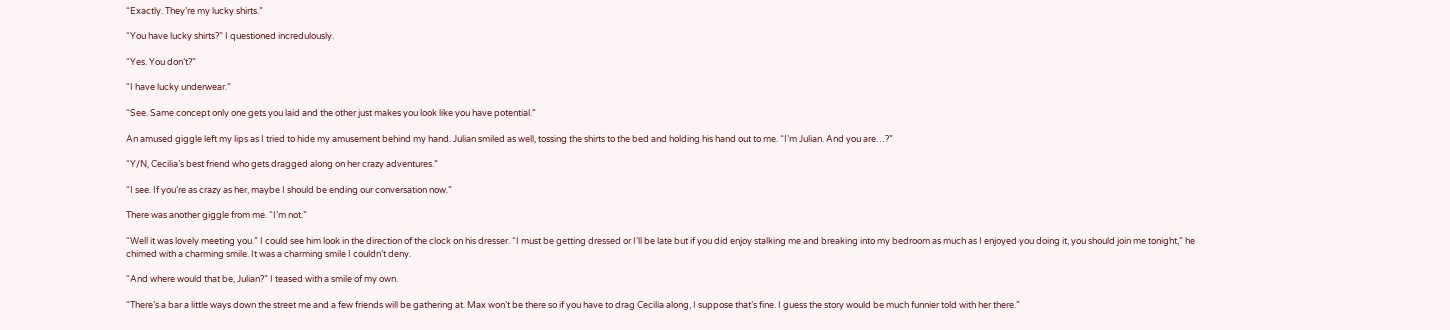“Exactly. They’re my lucky shirts.”

“You have lucky shirts?” I questioned incredulously.

“Yes. You don’t?”

“I have lucky underwear.”

“See. Same concept only one gets you laid and the other just makes you look like you have potential.”

An amused giggle left my lips as I tried to hide my amusement behind my hand. Julian smiled as well, tossing the shirts to the bed and holding his hand out to me. “I’m Julian. And you are…?”

“Y/N, Cecilia’s best friend who gets dragged along on her crazy adventures.”

“I see. If you’re as crazy as her, maybe I should be ending our conversation now.”

There was another giggle from me. “I’m not.”

“Well it was lovely meeting you.” I could see him look in the direction of the clock on his dresser. “I must be getting dressed or I’ll be late but if you did enjoy stalking me and breaking into my bedroom as much as I enjoyed you doing it, you should join me tonight,” he chimed with a charming smile. It was a charming smile I couldn’t deny.

“And where would that be, Julian?” I teased with a smile of my own.

“There’s a bar a little ways down the street me and a few friends will be gathering at. Max won’t be there so if you have to drag Cecilia along, I suppose that’s fine. I guess the story would be much funnier told with her there.”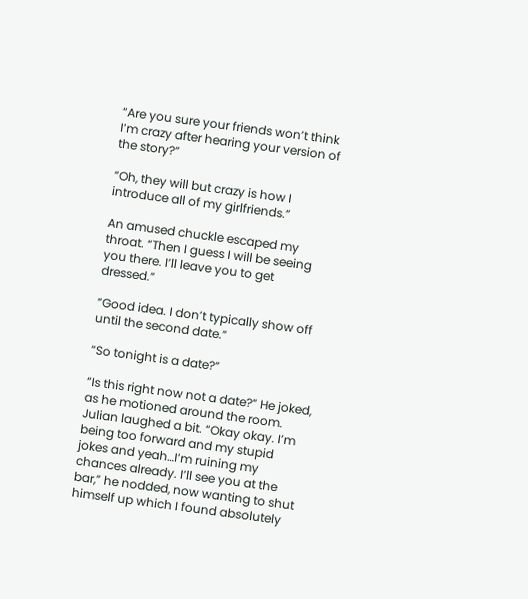“Are you sure your friends won’t think I’m crazy after hearing your version of the story?”

“Oh, they will but crazy is how I introduce all of my girlfriends.”

An amused chuckle escaped my throat. “Then I guess I will be seeing you there. I’ll leave you to get dressed.”

“Good idea. I don’t typically show off until the second date.”

“So tonight is a date?”

“Is this right now not a date?” He joked, as he motioned around the room. Julian laughed a bit. “Okay okay. I’m being too forward and my stupid jokes and yeah…I’m ruining my chances already. I’ll see you at the bar,” he nodded, now wanting to shut himself up which I found absolutely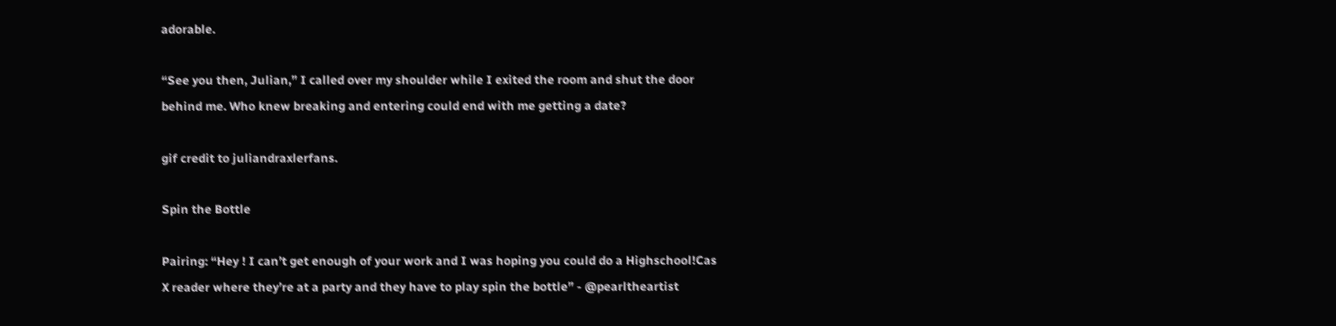adorable.

“See you then, Julian,” I called over my shoulder while I exited the room and shut the door behind me. Who knew breaking and entering could end with me getting a date?

gif credit to juliandraxlerfans.

Spin the Bottle

Pairing: “Hey ! I can’t get enough of your work and I was hoping you could do a Highschool!Cas X reader where they’re at a party and they have to play spin the bottle” - @pearltheartist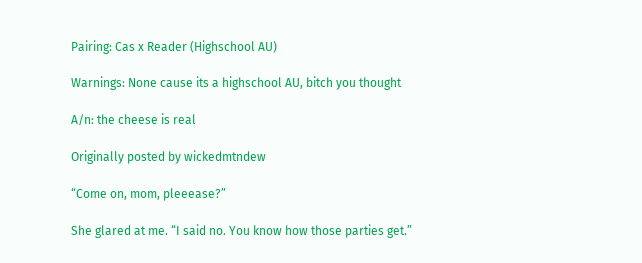Pairing: Cas x Reader (Highschool AU)

Warnings: None cause its a highschool AU, bitch you thought

A/n: the cheese is real

Originally posted by wickedmtndew

“Come on, mom, pleeease?”

She glared at me. “I said no. You know how those parties get.”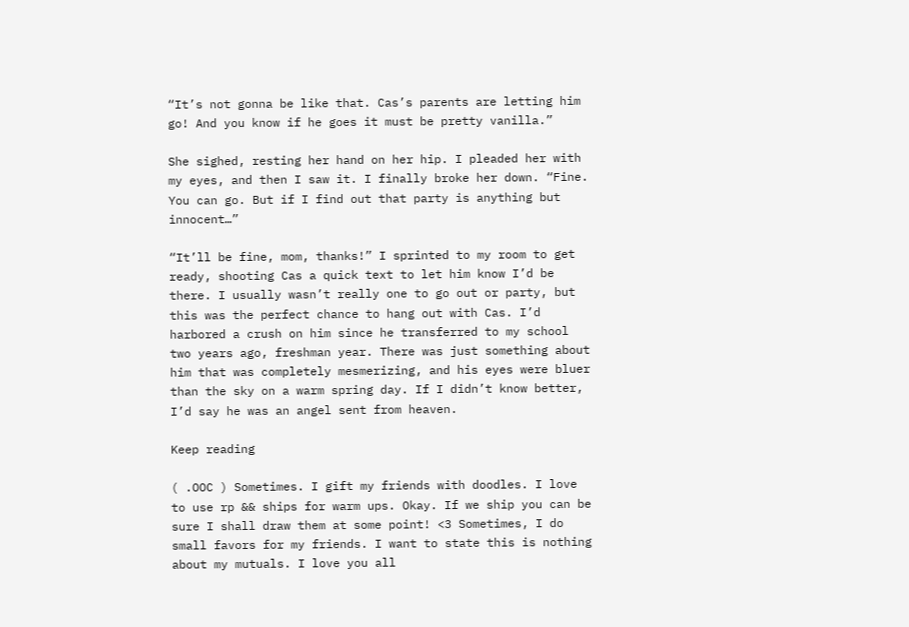“It’s not gonna be like that. Cas’s parents are letting him go! And you know if he goes it must be pretty vanilla.”

She sighed, resting her hand on her hip. I pleaded her with my eyes, and then I saw it. I finally broke her down. “Fine. You can go. But if I find out that party is anything but innocent…”

“It’ll be fine, mom, thanks!” I sprinted to my room to get ready, shooting Cas a quick text to let him know I’d be there. I usually wasn’t really one to go out or party, but this was the perfect chance to hang out with Cas. I’d harbored a crush on him since he transferred to my school two years ago, freshman year. There was just something about him that was completely mesmerizing, and his eyes were bluer than the sky on a warm spring day. If I didn’t know better, I’d say he was an angel sent from heaven.

Keep reading

( .OOC ) Sometimes. I gift my friends with doodles. I love to use rp && ships for warm ups. Okay. If we ship you can be sure I shall draw them at some point! <3 Sometimes, I do small favors for my friends. I want to state this is nothing about my mutuals. I love you all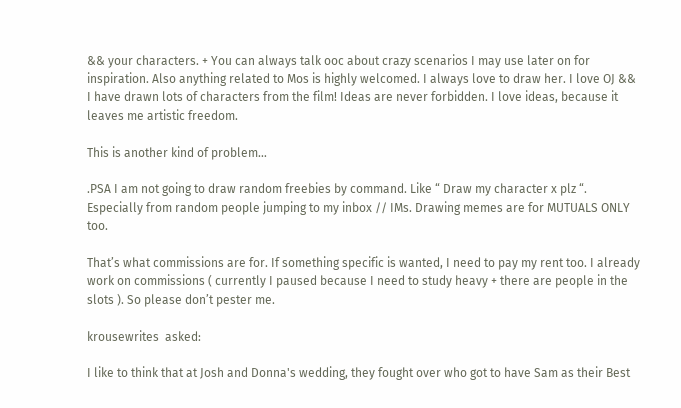&& your characters. + You can always talk ooc about crazy scenarios I may use later on for inspiration. Also anything related to Mos is highly welcomed. I always love to draw her. I love OJ && I have drawn lots of characters from the film! Ideas are never forbidden. I love ideas, because it leaves me artistic freedom.

This is another kind of problem…

.PSA I am not going to draw random freebies by command. Like “ Draw my character x plz “. Especially from random people jumping to my inbox // IMs. Drawing memes are for MUTUALS ONLY too.

That’s what commissions are for. If something specific is wanted, I need to pay my rent too. I already work on commissions ( currently I paused because I need to study heavy + there are people in the slots ). So please don’t pester me.

krousewrites  asked:

I like to think that at Josh and Donna's wedding, they fought over who got to have Sam as their Best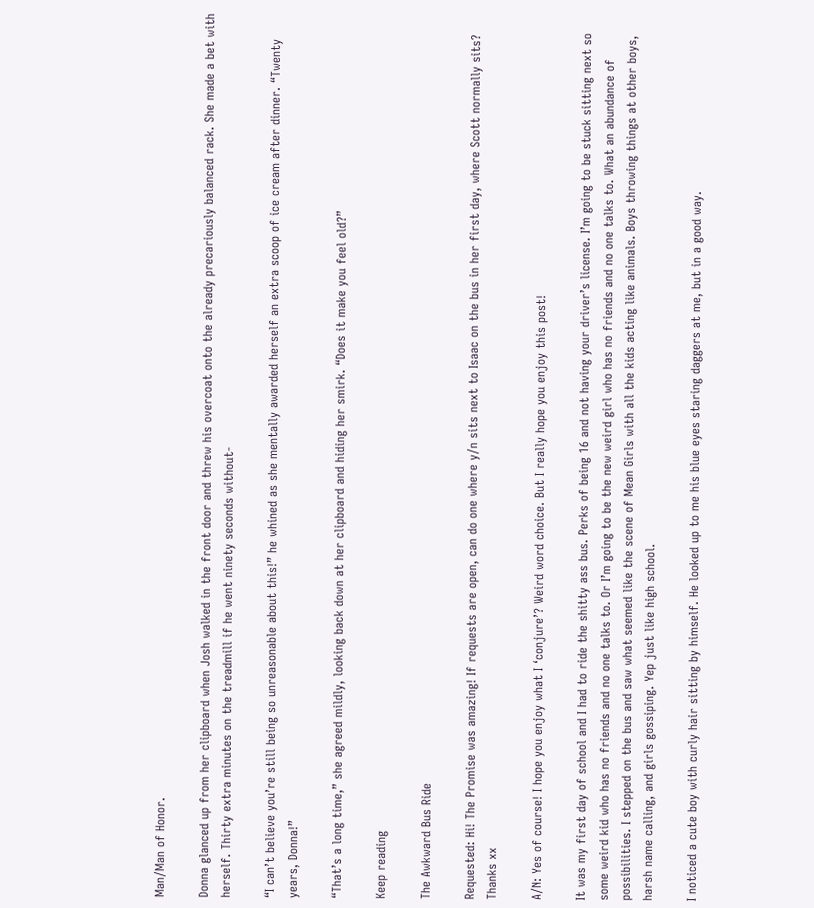Man/Man of Honor.

Donna glanced up from her clipboard when Josh walked in the front door and threw his overcoat onto the already precariously balanced rack. She made a bet with herself. Thirty extra minutes on the treadmill if he went ninety seconds without-

“I can’t believe you’re still being so unreasonable about this!” he whined as she mentally awarded herself an extra scoop of ice cream after dinner. “Twenty years, Donna!”

“That’s a long time,” she agreed mildly, looking back down at her clipboard and hiding her smirk. “Does it make you feel old?”

Keep reading

The Awkward Bus Ride

Requested: Hi! The Promise was amazing! If requests are open, can do one where y/n sits next to Isaac on the bus in her first day, where Scott normally sits? Thanks xx

A/N: Yes of course! I hope you enjoy what I ‘conjure’? Weird word choice. But I really hope you enjoy this post!

It was my first day of school and I had to ride the shitty ass bus. Perks of being 16 and not having your driver’s license. I’m going to be stuck sitting next so some weird kid who has no friends and no one talks to. Or I’m going to be the new weird girl who has no friends and no one talks to. What an abundance of possibilities. I stepped on the bus and saw what seemed like the scene of Mean Girls with all the kids acting like animals. Boys throwing things at other boys, harsh name calling, and girls gossiping. Yep just like high school.

I noticed a cute boy with curly hair sitting by himself. He looked up to me his blue eyes staring daggers at me, but in a good way.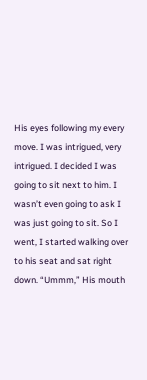His eyes following my every move. I was intrigued, very intrigued. I decided I was going to sit next to him. I wasn’t even going to ask I was just going to sit. So I went, I started walking over to his seat and sat right down. “Ummm,” His mouth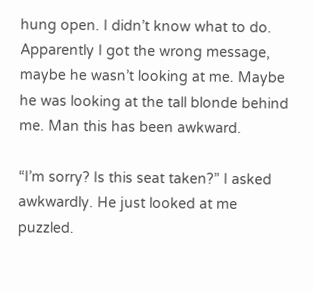hung open. I didn’t know what to do. Apparently I got the wrong message, maybe he wasn’t looking at me. Maybe he was looking at the tall blonde behind me. Man this has been awkward.

“I’m sorry? Is this seat taken?” I asked awkwardly. He just looked at me puzzled.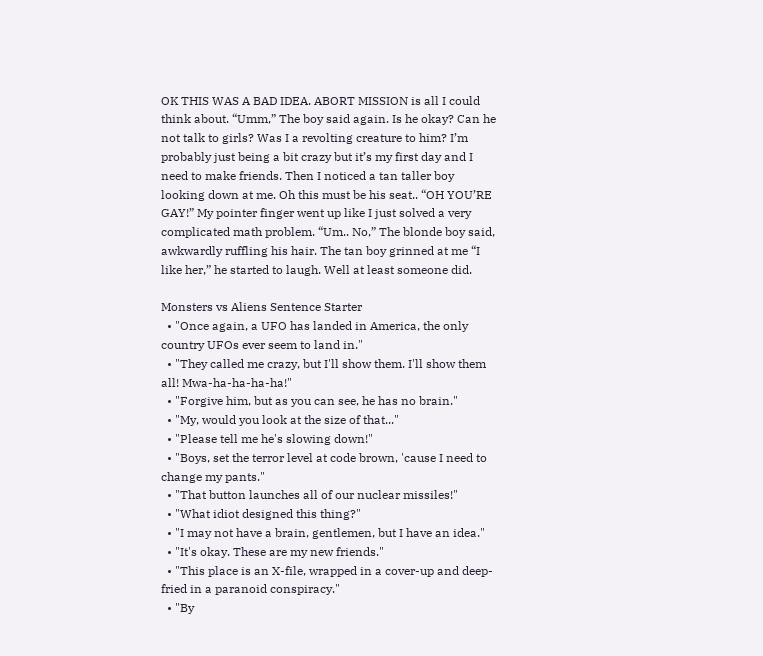OK THIS WAS A BAD IDEA. ABORT MISSION is all I could think about. “Umm,” The boy said again. Is he okay? Can he not talk to girls? Was I a revolting creature to him? I’m probably just being a bit crazy but it’s my first day and I need to make friends. Then I noticed a tan taller boy looking down at me. Oh this must be his seat.. “OH YOU’RE GAY!” My pointer finger went up like I just solved a very complicated math problem. “Um.. No,” The blonde boy said, awkwardly ruffling his hair. The tan boy grinned at me “I like her,” he started to laugh. Well at least someone did.

Monsters vs Aliens Sentence Starter
  • "Once again, a UFO has landed in America, the only country UFOs ever seem to land in."
  • "They called me crazy, but I'll show them. I'll show them all! Mwa-ha-ha-ha-ha!"
  • "Forgive him, but as you can see, he has no brain."
  • "My, would you look at the size of that..."
  • "Please tell me he's slowing down!"
  • "Boys, set the terror level at code brown, 'cause I need to change my pants."
  • "That button launches all of our nuclear missiles!"
  • "What idiot designed this thing?"
  • "I may not have a brain, gentlemen, but I have an idea."
  • "It's okay. These are my new friends."
  • "This place is an X-file, wrapped in a cover-up and deep-fried in a paranoid conspiracy."
  • "By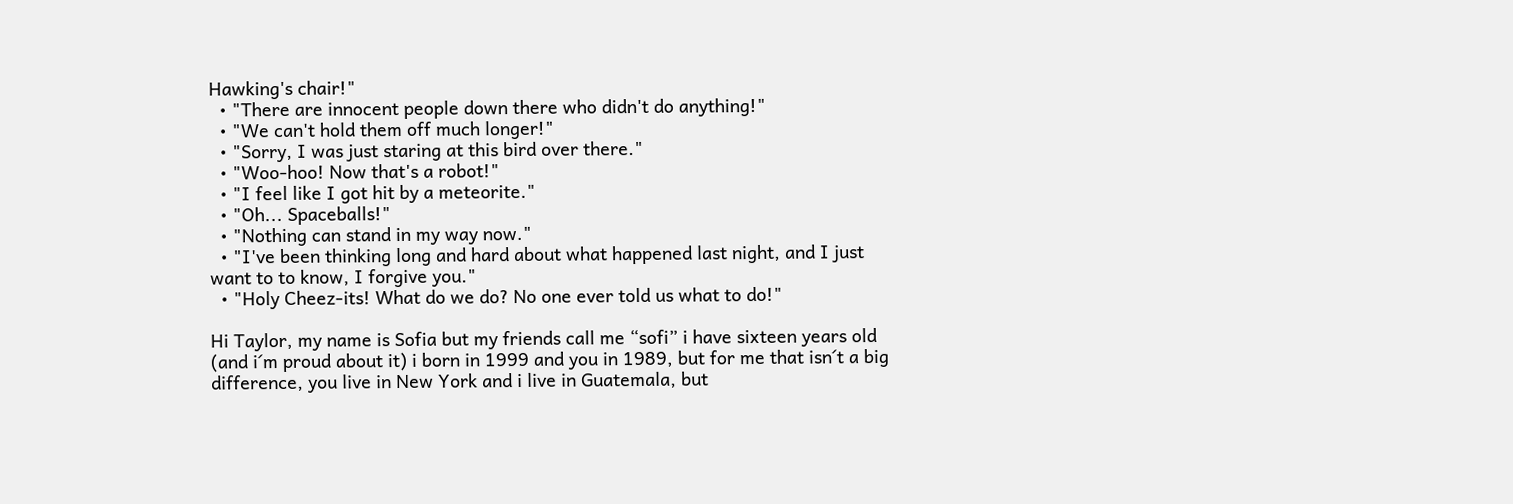Hawking's chair!"
  • "There are innocent people down there who didn't do anything!"
  • "We can't hold them off much longer!"
  • "Sorry, I was just staring at this bird over there."
  • "Woo-hoo! Now that's a robot!"
  • "I feel like I got hit by a meteorite."
  • "Oh... Spaceballs!"
  • "Nothing can stand in my way now."
  • "I've been thinking long and hard about what happened last night, and I just want to to know, I forgive you."
  • "Holy Cheez-its! What do we do? No one ever told us what to do!"

Hi Taylor, my name is Sofia but my friends call me “sofi” i have sixteen years old (and i´m proud about it) i born in 1999 and you in 1989, but for me that isn´t a big difference, you live in New York and i live in Guatemala, but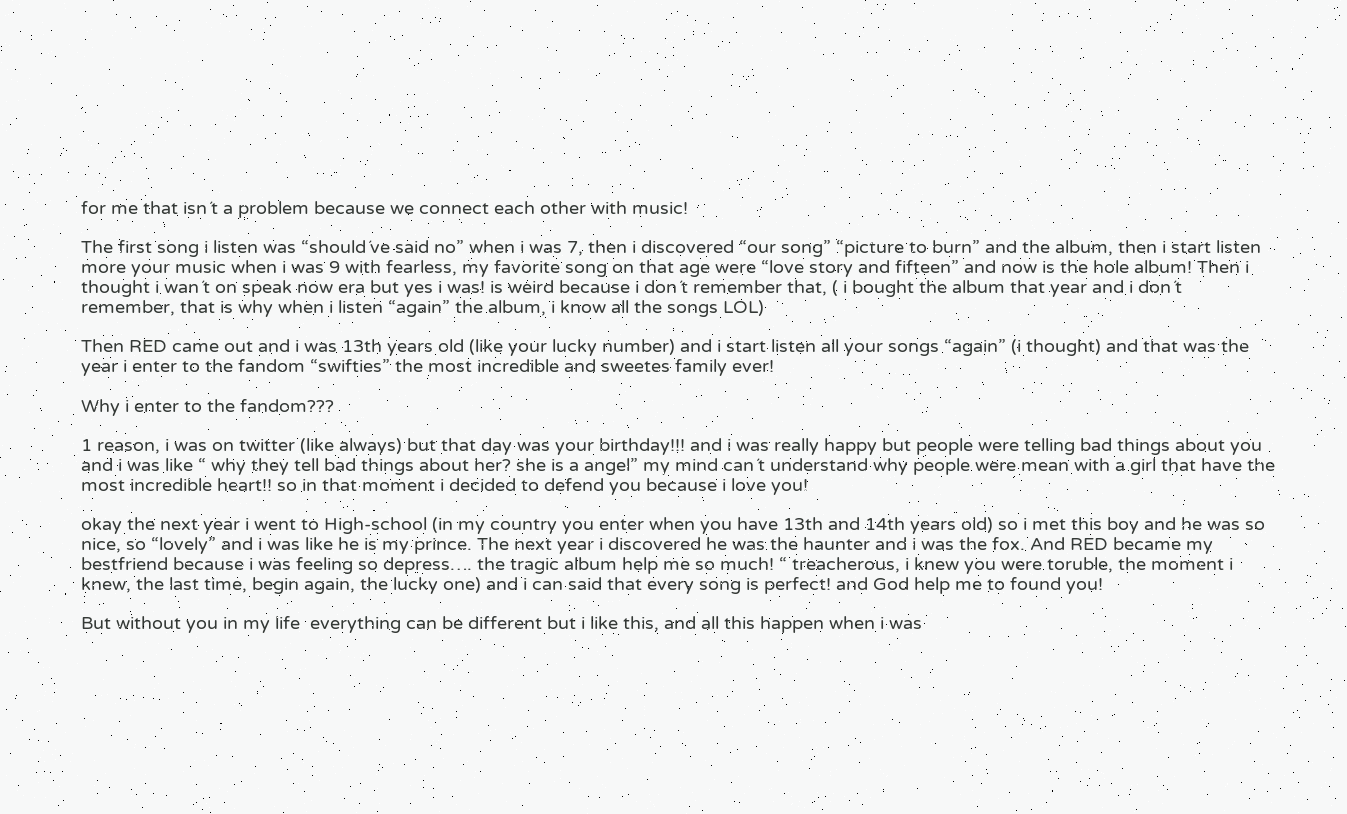for me that isn´t a problem because we connect each other with music!

The first song i listen was “should´ve said no” when i was 7, then i discovered “our song” “picture to burn” and the album, then i start listen more your music when i was 9 with fearless, my favorite song on that age were “love story and fifteen” and now is the hole album! Then i thought i wan´t on speak now era but yes i was! is weird because i don´t remember that, ( i bought the album that year and i don´t remember, that is why when i listen “again” the album, i know all the songs LOL)

Then RED came out and i was 13th years old (like your lucky number) and i start listen all your songs “again” (i thought) and that was the year i enter to the fandom “swifties” the most incredible and sweetes family ever!

Why i enter to the fandom???

1 reason, i was on twitter (like always) but that day was your birthday!!! and i was really happy but people were telling bad things about you and i was like “ why they tell bad things about her? she is a angel” my mind can´t understand why people were mean with a girl that have the most incredible heart!! so in that moment i decided to defend you because i love you!

okay the next year i went to High-school (in my country you enter when you have 13th and 14th years old) so i met this boy and he was so nice, so “lovely” and i was like he is my prince. The next year i discovered he was the haunter and i was the fox. And RED became my bestfriend because i was feeling so depress…. the tragic album help me so much! “ treacherous, i knew you were toruble, the moment i knew, the last time, begin again, the lucky one) and i can said that every song is perfect! and God help me to found you!

But without you in my life  everything can be different but i like this, and all this happen when i was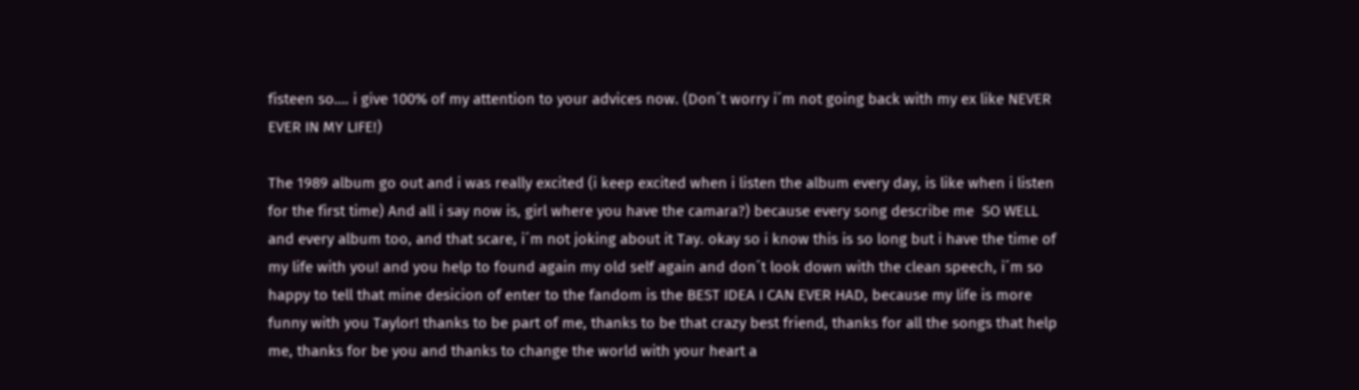fisteen so…. i give 100% of my attention to your advices now. (Don´t worry i´m not going back with my ex like NEVER EVER IN MY LIFE!)

The 1989 album go out and i was really excited (i keep excited when i listen the album every day, is like when i listen for the first time) And all i say now is, girl where you have the camara?) because every song describe me  SO WELL and every album too, and that scare, i´m not joking about it Tay. okay so i know this is so long but i have the time of my life with you! and you help to found again my old self again and don´t look down with the clean speech, i´m so happy to tell that mine desicion of enter to the fandom is the BEST IDEA I CAN EVER HAD, because my life is more funny with you Taylor! thanks to be part of me, thanks to be that crazy best friend, thanks for all the songs that help me, thanks for be you and thanks to change the world with your heart a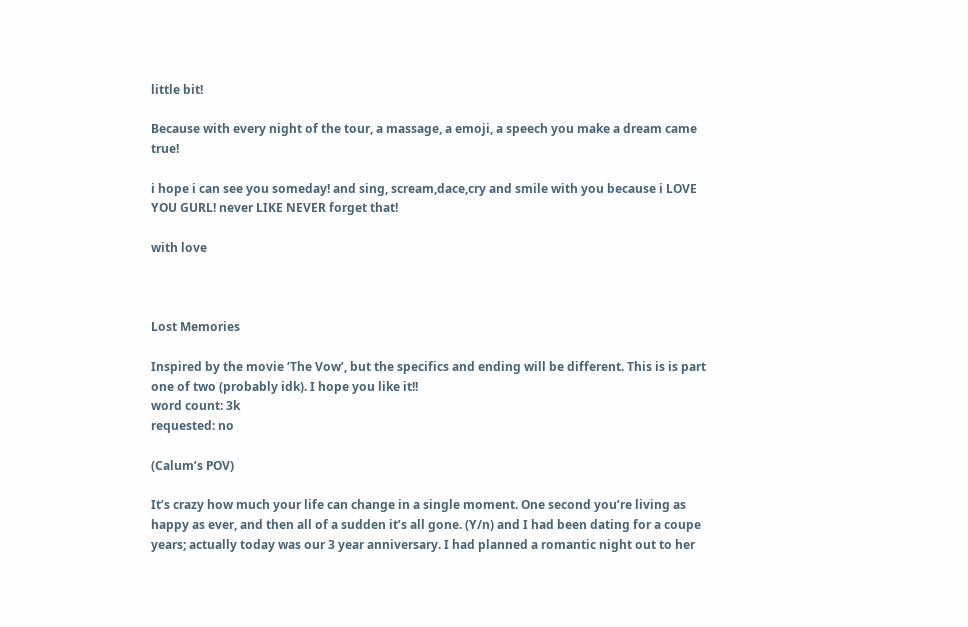little bit!

Because with every night of the tour, a massage, a emoji, a speech you make a dream came true!

i hope i can see you someday! and sing, scream,dace,cry and smile with you because i LOVE YOU GURL! never LIKE NEVER forget that!

with love



Lost Memories

Inspired by the movie ‘The Vow’, but the specifics and ending will be different. This is is part one of two (probably idk). I hope you like it!!
word count: 3k
requested: no

(Calum’s POV)

It’s crazy how much your life can change in a single moment. One second you’re living as happy as ever, and then all of a sudden it’s all gone. (Y/n) and I had been dating for a coupe years; actually today was our 3 year anniversary. I had planned a romantic night out to her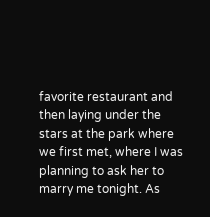favorite restaurant and then laying under the stars at the park where we first met, where I was planning to ask her to marry me tonight. As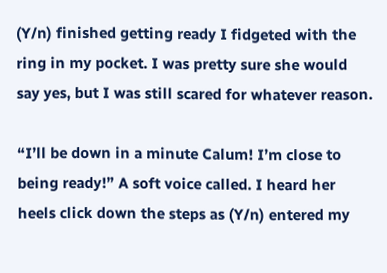(Y/n) finished getting ready I fidgeted with the ring in my pocket. I was pretty sure she would say yes, but I was still scared for whatever reason.

“I’ll be down in a minute Calum! I’m close to being ready!” A soft voice called. I heard her heels click down the steps as (Y/n) entered my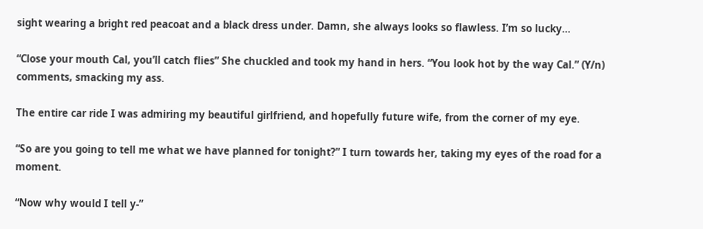sight wearing a bright red peacoat and a black dress under. Damn, she always looks so flawless. I’m so lucky…

“Close your mouth Cal, you’ll catch flies” She chuckled and took my hand in hers. “You look hot by the way Cal.” (Y/n) comments, smacking my ass.

The entire car ride I was admiring my beautiful girlfriend, and hopefully future wife, from the corner of my eye.

“So are you going to tell me what we have planned for tonight?” I turn towards her, taking my eyes of the road for a moment.

“Now why would I tell y-”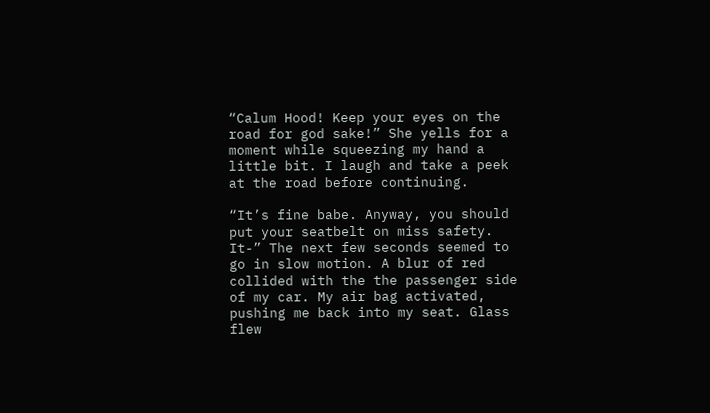“Calum Hood! Keep your eyes on the road for god sake!” She yells for a moment while squeezing my hand a little bit. I laugh and take a peek at the road before continuing.

“It’s fine babe. Anyway, you should put your seatbelt on miss safety. It-” The next few seconds seemed to go in slow motion. A blur of red collided with the the passenger side of my car. My air bag activated, pushing me back into my seat. Glass flew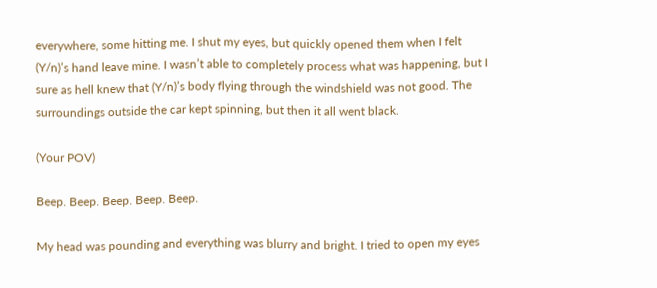everywhere, some hitting me. I shut my eyes, but quickly opened them when I felt (Y/n)’s hand leave mine. I wasn’t able to completely process what was happening, but I sure as hell knew that (Y/n)’s body flying through the windshield was not good. The surroundings outside the car kept spinning, but then it all went black.

(Your POV)

Beep. Beep. Beep. Beep. Beep.

My head was pounding and everything was blurry and bright. I tried to open my eyes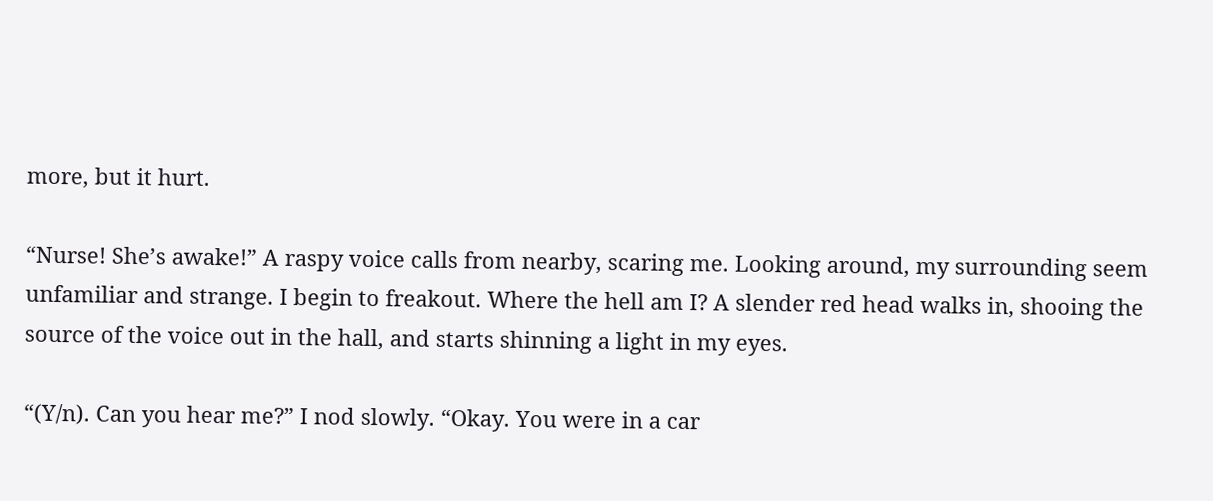more, but it hurt.

“Nurse! She’s awake!” A raspy voice calls from nearby, scaring me. Looking around, my surrounding seem unfamiliar and strange. I begin to freakout. Where the hell am I? A slender red head walks in, shooing the source of the voice out in the hall, and starts shinning a light in my eyes.

“(Y/n). Can you hear me?” I nod slowly. “Okay. You were in a car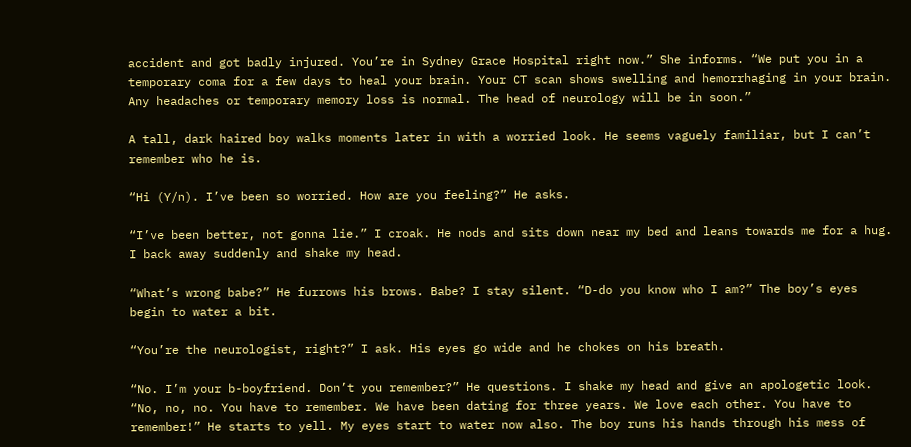accident and got badly injured. You’re in Sydney Grace Hospital right now.” She informs. “We put you in a temporary coma for a few days to heal your brain. Your CT scan shows swelling and hemorrhaging in your brain. Any headaches or temporary memory loss is normal. The head of neurology will be in soon.”

A tall, dark haired boy walks moments later in with a worried look. He seems vaguely familiar, but I can’t remember who he is.

“Hi (Y/n). I’ve been so worried. How are you feeling?” He asks.

“I’ve been better, not gonna lie.” I croak. He nods and sits down near my bed and leans towards me for a hug. I back away suddenly and shake my head.

“What’s wrong babe?” He furrows his brows. Babe? I stay silent. “D-do you know who I am?” The boy’s eyes begin to water a bit.

“You’re the neurologist, right?” I ask. His eyes go wide and he chokes on his breath.

“No. I’m your b-boyfriend. Don’t you remember?” He questions. I shake my head and give an apologetic look. “No, no, no. You have to remember. We have been dating for three years. We love each other. You have to remember!” He starts to yell. My eyes start to water now also. The boy runs his hands through his mess of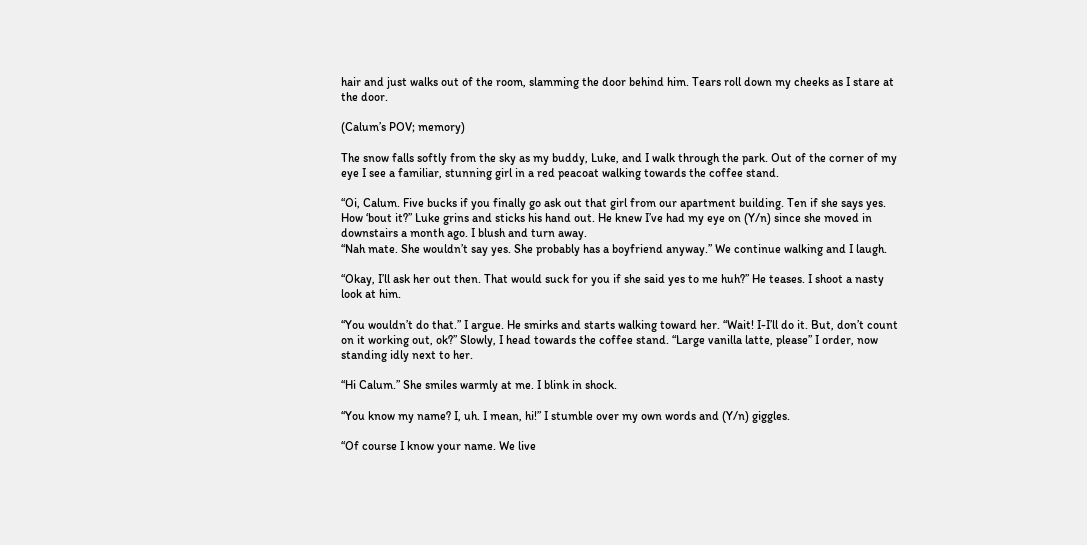hair and just walks out of the room, slamming the door behind him. Tears roll down my cheeks as I stare at the door.

(Calum’s POV; memory)

The snow falls softly from the sky as my buddy, Luke, and I walk through the park. Out of the corner of my eye I see a familiar, stunning girl in a red peacoat walking towards the coffee stand.

“Oi, Calum. Five bucks if you finally go ask out that girl from our apartment building. Ten if she says yes. How ‘bout it?” Luke grins and sticks his hand out. He knew I’ve had my eye on (Y/n) since she moved in downstairs a month ago. I blush and turn away.
“Nah mate. She wouldn’t say yes. She probably has a boyfriend anyway.” We continue walking and I laugh.

“Okay, I’ll ask her out then. That would suck for you if she said yes to me huh?” He teases. I shoot a nasty look at him.

“You wouldn’t do that.” I argue. He smirks and starts walking toward her. “Wait! I-I’ll do it. But, don’t count on it working out, ok?” Slowly, I head towards the coffee stand. “Large vanilla latte, please” I order, now standing idly next to her.

“Hi Calum.” She smiles warmly at me. I blink in shock.

“You know my name? I, uh. I mean, hi!” I stumble over my own words and (Y/n) giggles.

“Of course I know your name. We live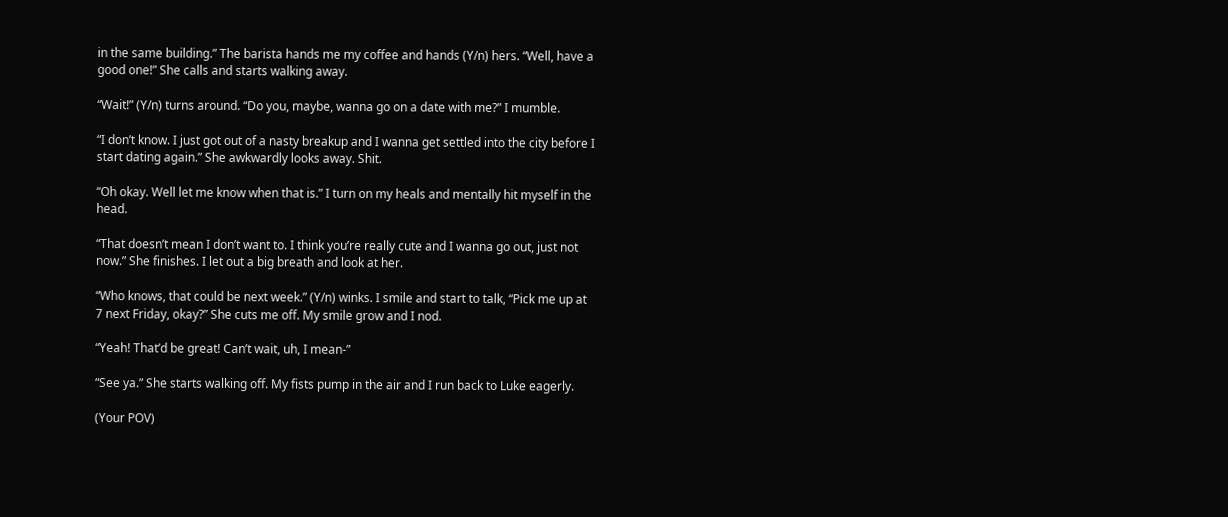in the same building.” The barista hands me my coffee and hands (Y/n) hers. “Well, have a good one!” She calls and starts walking away.

“Wait!” (Y/n) turns around. “Do you, maybe, wanna go on a date with me?” I mumble.

“I don’t know. I just got out of a nasty breakup and I wanna get settled into the city before I start dating again.” She awkwardly looks away. Shit.

“Oh okay. Well let me know when that is.” I turn on my heals and mentally hit myself in the head.

“That doesn’t mean I don’t want to. I think you’re really cute and I wanna go out, just not now.” She finishes. I let out a big breath and look at her.

“Who knows, that could be next week.” (Y/n) winks. I smile and start to talk, “Pick me up at 7 next Friday, okay?” She cuts me off. My smile grow and I nod.

“Yeah! That’d be great! Can’t wait, uh, I mean-”

“See ya.” She starts walking off. My fists pump in the air and I run back to Luke eagerly.

(Your POV)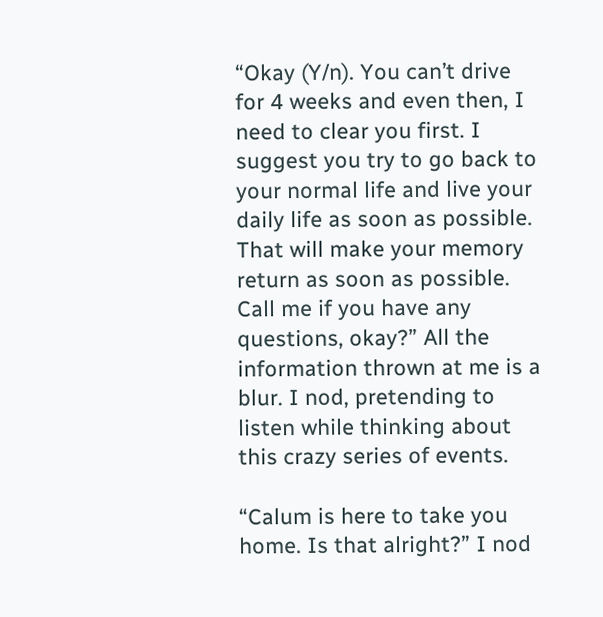“Okay (Y/n). You can’t drive for 4 weeks and even then, I need to clear you first. I suggest you try to go back to your normal life and live your daily life as soon as possible. That will make your memory return as soon as possible. Call me if you have any questions, okay?” All the information thrown at me is a blur. I nod, pretending to listen while thinking about this crazy series of events.

“Calum is here to take you home. Is that alright?” I nod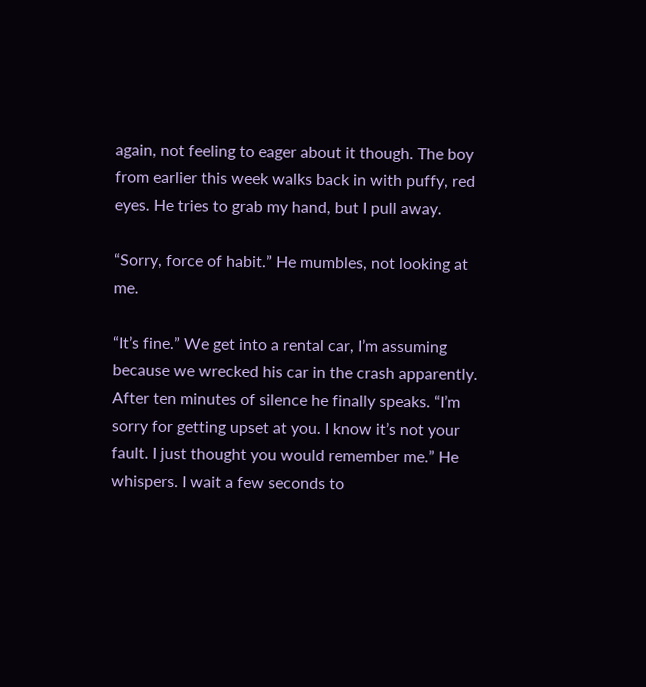again, not feeling to eager about it though. The boy from earlier this week walks back in with puffy, red eyes. He tries to grab my hand, but I pull away.

“Sorry, force of habit.” He mumbles, not looking at me.

“It’s fine.” We get into a rental car, I’m assuming because we wrecked his car in the crash apparently. After ten minutes of silence he finally speaks. “I’m sorry for getting upset at you. I know it’s not your fault. I just thought you would remember me.” He whispers. I wait a few seconds to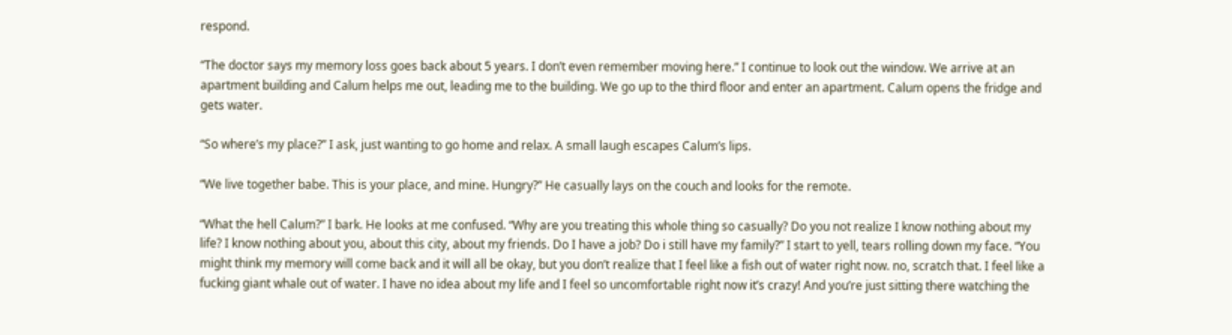respond.

“The doctor says my memory loss goes back about 5 years. I don’t even remember moving here.” I continue to look out the window. We arrive at an apartment building and Calum helps me out, leading me to the building. We go up to the third floor and enter an apartment. Calum opens the fridge and gets water.

“So where’s my place?” I ask, just wanting to go home and relax. A small laugh escapes Calum’s lips.

“We live together babe. This is your place, and mine. Hungry?” He casually lays on the couch and looks for the remote.

“What the hell Calum?” I bark. He looks at me confused. “Why are you treating this whole thing so casually? Do you not realize I know nothing about my life? I know nothing about you, about this city, about my friends. Do I have a job? Do i still have my family?” I start to yell, tears rolling down my face. “You might think my memory will come back and it will all be okay, but you don’t realize that I feel like a fish out of water right now. no, scratch that. I feel like a fucking giant whale out of water. I have no idea about my life and I feel so uncomfortable right now it’s crazy! And you’re just sitting there watching the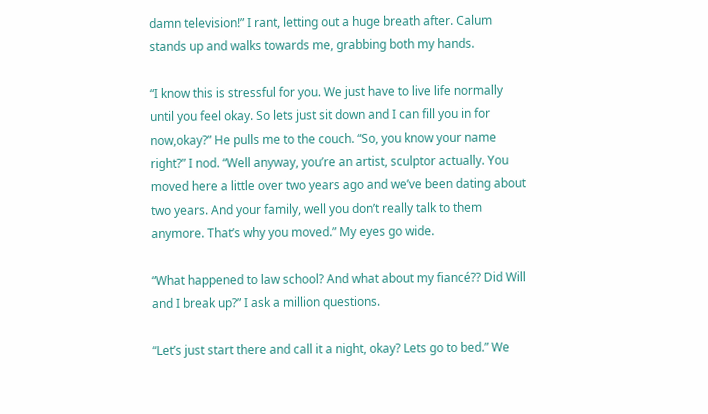damn television!” I rant, letting out a huge breath after. Calum stands up and walks towards me, grabbing both my hands.

“I know this is stressful for you. We just have to live life normally until you feel okay. So lets just sit down and I can fill you in for now,okay?” He pulls me to the couch. “So, you know your name right?” I nod. “Well anyway, you’re an artist, sculptor actually. You moved here a little over two years ago and we’ve been dating about two years. And your family, well you don’t really talk to them anymore. That’s why you moved.” My eyes go wide.

“What happened to law school? And what about my fiancé?? Did Will and I break up?” I ask a million questions.

“Let’s just start there and call it a night, okay? Lets go to bed.” We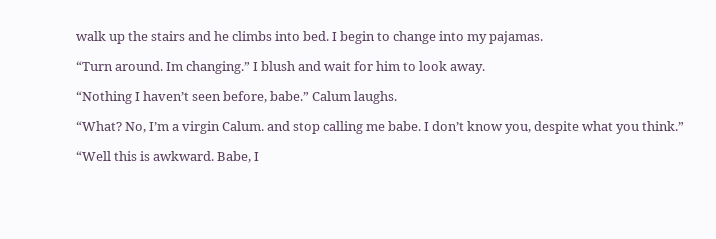walk up the stairs and he climbs into bed. I begin to change into my pajamas.

“Turn around. Im changing.” I blush and wait for him to look away.

“Nothing I haven’t seen before, babe.” Calum laughs.

“What? No, I’m a virgin Calum. and stop calling me babe. I don’t know you, despite what you think.”

“Well this is awkward. Babe, I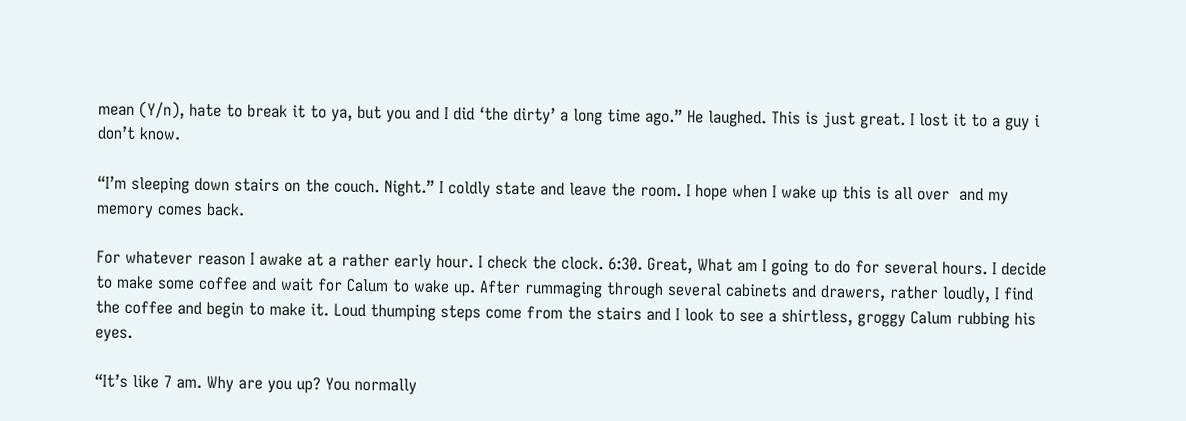mean (Y/n), hate to break it to ya, but you and I did ‘the dirty’ a long time ago.” He laughed. This is just great. I lost it to a guy i don’t know.

“I’m sleeping down stairs on the couch. Night.” I coldly state and leave the room. I hope when I wake up this is all over  and my memory comes back.

For whatever reason I awake at a rather early hour. I check the clock. 6:30. Great, What am I going to do for several hours. I decide to make some coffee and wait for Calum to wake up. After rummaging through several cabinets and drawers, rather loudly, I find the coffee and begin to make it. Loud thumping steps come from the stairs and I look to see a shirtless, groggy Calum rubbing his eyes.

“It’s like 7 am. Why are you up? You normally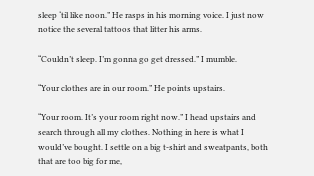sleep ‘til like noon.” He rasps in his morning voice. I just now notice the several tattoos that litter his arms.

“Couldn’t sleep. I’m gonna go get dressed.” I mumble.

“Your clothes are in our room.” He points upstairs.

“Your room. It’s your room right now.” I head upstairs and search through all my clothes. Nothing in here is what I would’ve bought. I settle on a big t-shirt and sweatpants, both that are too big for me,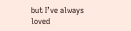but I’ve always loved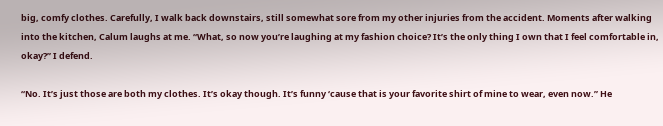big, comfy clothes. Carefully, I walk back downstairs, still somewhat sore from my other injuries from the accident. Moments after walking into the kitchen, Calum laughs at me. “What, so now you’re laughing at my fashion choice? It’s the only thing I own that I feel comfortable in, okay?” I defend.

“No. It’s just those are both my clothes. It’s okay though. It’s funny ‘cause that is your favorite shirt of mine to wear, even now.” He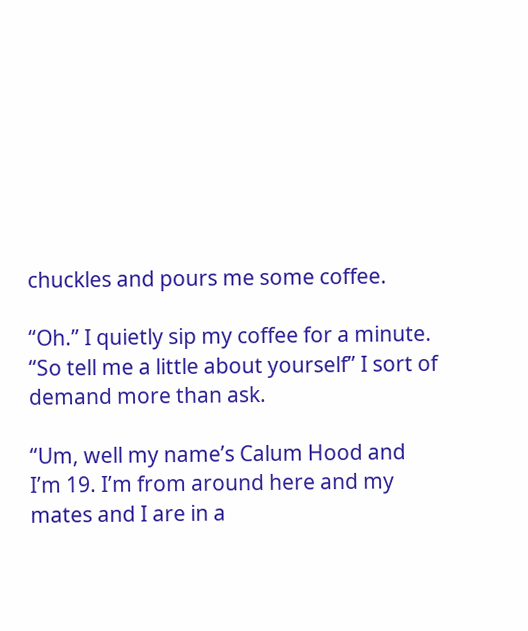chuckles and pours me some coffee.

“Oh.” I quietly sip my coffee for a minute. “So tell me a little about yourself” I sort of demand more than ask.

“Um, well my name’s Calum Hood and I’m 19. I’m from around here and my mates and I are in a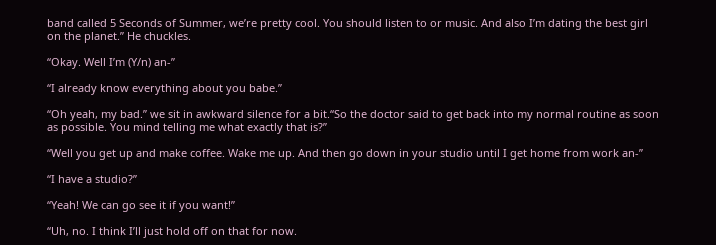band called 5 Seconds of Summer, we’re pretty cool. You should listen to or music. And also I’m dating the best girl on the planet.” He chuckles.

“Okay. Well I’m (Y/n) an-”

“I already know everything about you babe.”

“Oh yeah, my bad.” we sit in awkward silence for a bit.“So the doctor said to get back into my normal routine as soon as possible. You mind telling me what exactly that is?”

“Well you get up and make coffee. Wake me up. And then go down in your studio until I get home from work an-”

“I have a studio?”

“Yeah! We can go see it if you want!”

“Uh, no. I think I’ll just hold off on that for now.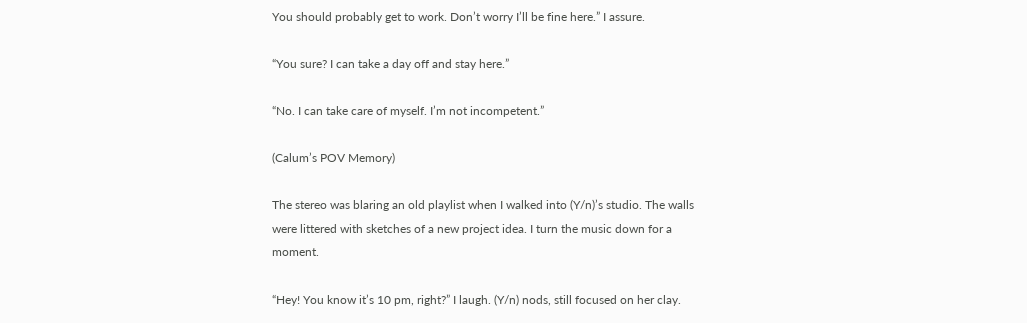You should probably get to work. Don’t worry I’ll be fine here.” I assure.

“You sure? I can take a day off and stay here.”

“No. I can take care of myself. I’m not incompetent.”

(Calum’s POV Memory)

The stereo was blaring an old playlist when I walked into (Y/n)’s studio. The walls were littered with sketches of a new project idea. I turn the music down for a moment.

“Hey! You know it’s 10 pm, right?” I laugh. (Y/n) nods, still focused on her clay.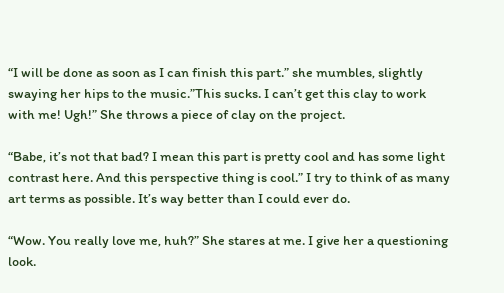“I will be done as soon as I can finish this part.” she mumbles, slightly swaying her hips to the music.”This sucks. I can’t get this clay to work with me! Ugh!” She throws a piece of clay on the project.

“Babe, it’s not that bad? I mean this part is pretty cool and has some light contrast here. And this perspective thing is cool.” I try to think of as many art terms as possible. It’s way better than I could ever do.

“Wow. You really love me, huh?” She stares at me. I give her a questioning look.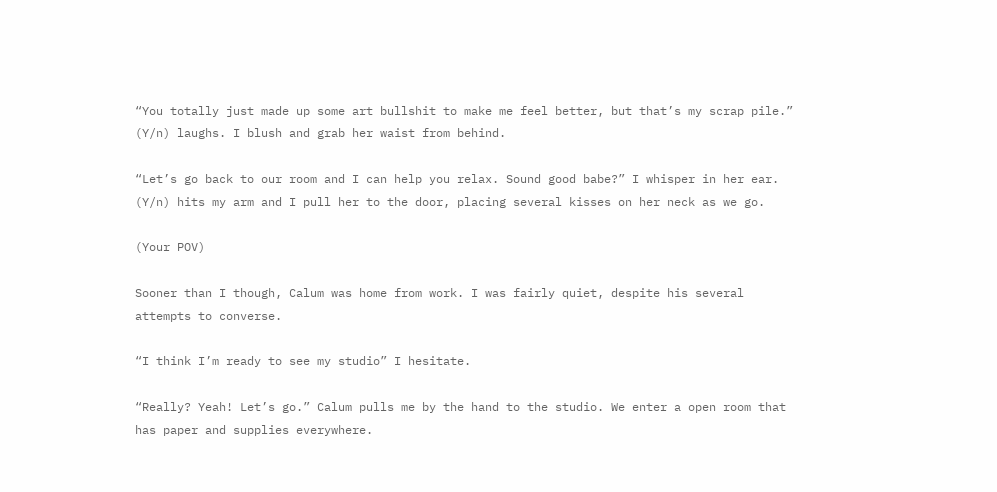“You totally just made up some art bullshit to make me feel better, but that’s my scrap pile.” (Y/n) laughs. I blush and grab her waist from behind.

“Let’s go back to our room and I can help you relax. Sound good babe?” I whisper in her ear. (Y/n) hits my arm and I pull her to the door, placing several kisses on her neck as we go.

(Your POV)

Sooner than I though, Calum was home from work. I was fairly quiet, despite his several attempts to converse.

“I think I’m ready to see my studio” I hesitate.

“Really? Yeah! Let’s go.” Calum pulls me by the hand to the studio. We enter a open room that has paper and supplies everywhere.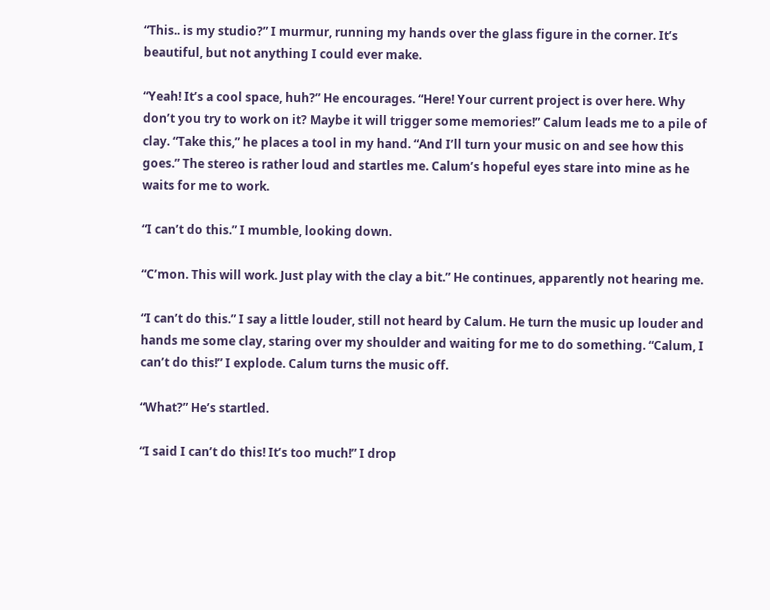“This.. is my studio?” I murmur, running my hands over the glass figure in the corner. It’s beautiful, but not anything I could ever make.

“Yeah! It’s a cool space, huh?” He encourages. “Here! Your current project is over here. Why don’t you try to work on it? Maybe it will trigger some memories!” Calum leads me to a pile of clay. “Take this,” he places a tool in my hand. “And I’ll turn your music on and see how this goes.” The stereo is rather loud and startles me. Calum’s hopeful eyes stare into mine as he waits for me to work.

“I can’t do this.” I mumble, looking down.

“C’mon. This will work. Just play with the clay a bit.” He continues, apparently not hearing me.

“I can’t do this.” I say a little louder, still not heard by Calum. He turn the music up louder and hands me some clay, staring over my shoulder and waiting for me to do something. “Calum, I can’t do this!” I explode. Calum turns the music off.

“What?” He’s startled.

“I said I can’t do this! It’s too much!” I drop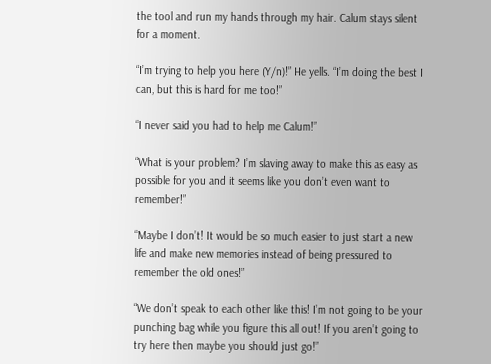the tool and run my hands through my hair. Calum stays silent for a moment.

“I’m trying to help you here (Y/n)!” He yells. “I’m doing the best I can, but this is hard for me too!”

“I never said you had to help me Calum!”

“What is your problem? I’m slaving away to make this as easy as possible for you and it seems like you don’t even want to remember!”

“Maybe I don’t! It would be so much easier to just start a new life and make new memories instead of being pressured to remember the old ones!”

“We don’t speak to each other like this! I’m not going to be your punching bag while you figure this all out! If you aren’t going to try here then maybe you should just go!”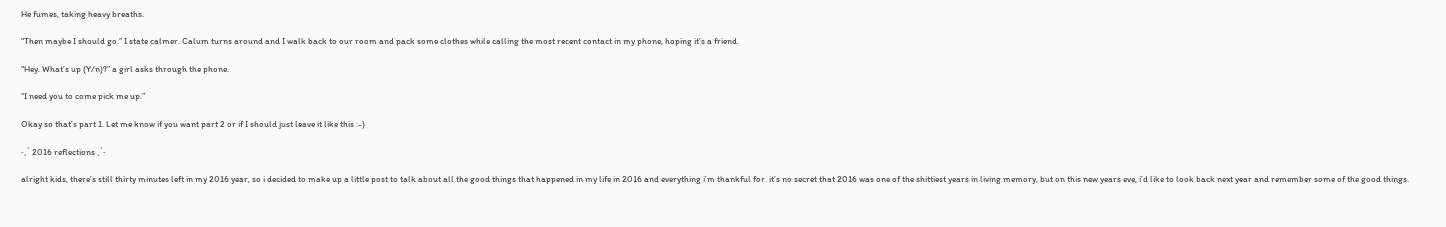He fumes, taking heavy breaths.

“Then maybe I should go.” I state calmer. Calum turns around and I walk back to our room and pack some clothes while calling the most recent contact in my phone, hoping it’s a friend.

“Hey. What’s up (Y/n)?” a girl asks through the phone.

“I need you to come pick me up.”

Okay so that’s part 1. Let me know if you want part 2 or if I should just leave it like this :-)

˗ˏˋ 2016 reflections ˎˊ˗

alright kids, there’s still thirty minutes left in my 2016 year, so i decided to make up a little post to talk about all the good things that happened in my life in 2016 and everything i’m thankful for. it’s no secret that 2016 was one of the shittiest years in living memory, but on this new years eve, i’d like to look back next year and remember some of the good things.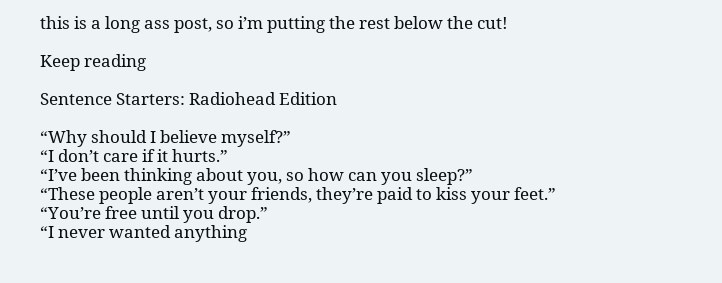this is a long ass post, so i’m putting the rest below the cut!

Keep reading

Sentence Starters: Radiohead Edition

“Why should I believe myself?”
“I don’t care if it hurts.”
“I’ve been thinking about you, so how can you sleep?”
“These people aren’t your friends, they’re paid to kiss your feet.”
“You’re free until you drop.”
“I never wanted anything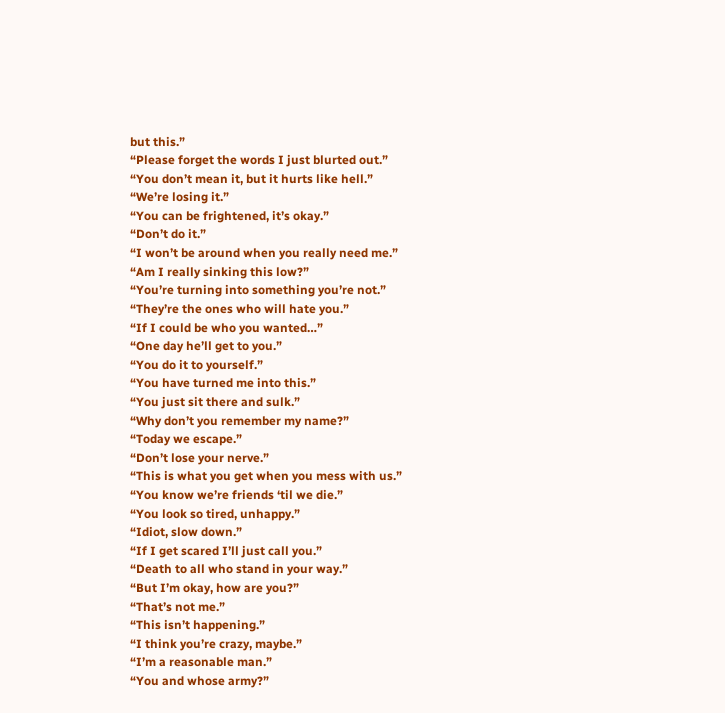but this.”
“Please forget the words I just blurted out.”
“You don’t mean it, but it hurts like hell.”
“We’re losing it.”
“You can be frightened, it’s okay.”
“Don’t do it.”
“I won’t be around when you really need me.”
“Am I really sinking this low?”
“You’re turning into something you’re not.”
“They’re the ones who will hate you.”
“If I could be who you wanted…”
“One day he’ll get to you.”
“You do it to yourself.”
“You have turned me into this.”
“You just sit there and sulk.”
“Why don’t you remember my name?”
“Today we escape.”
“Don’t lose your nerve.”
“This is what you get when you mess with us.”
“You know we’re friends ‘til we die.”
“You look so tired, unhappy.”
“Idiot, slow down.”
“If I get scared I’ll just call you.”
“Death to all who stand in your way.”
“But I’m okay, how are you?”
“That’s not me.”
“This isn’t happening.”
“I think you’re crazy, maybe.”
“I’m a reasonable man.”
“You and whose army?”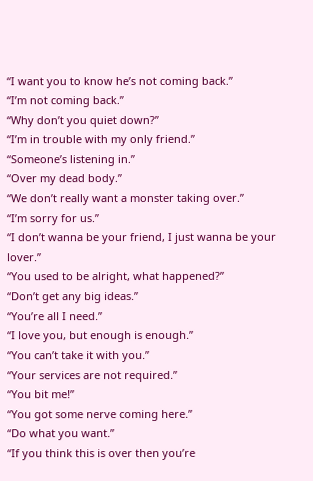“I want you to know he’s not coming back.”
“I’m not coming back.”
“Why don’t you quiet down?”
“I’m in trouble with my only friend.”
“Someone’s listening in.”
“Over my dead body.”
“We don’t really want a monster taking over.”
“I’m sorry for us.”
“I don’t wanna be your friend, I just wanna be your lover.”
“You used to be alright, what happened?”
“Don’t get any big ideas.”
“You’re all I need.”
“I love you, but enough is enough.”
“You can’t take it with you.”
“Your services are not required.”
“You bit me!”
“You got some nerve coming here.”
“Do what you want.”
“If you think this is over then you’re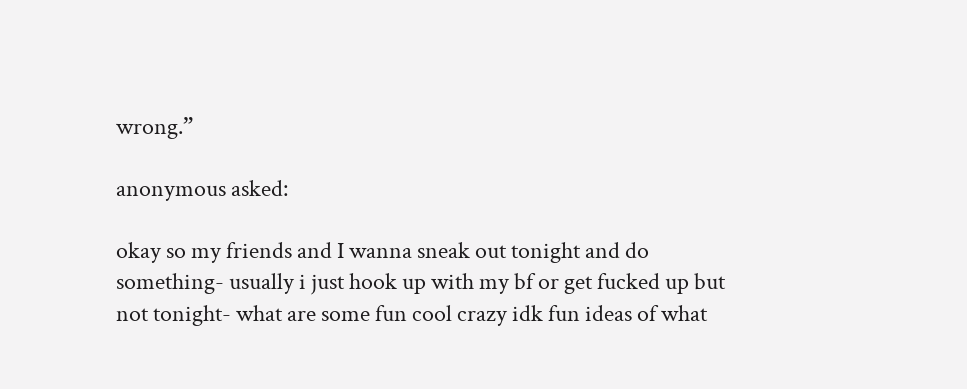wrong.”

anonymous asked:

okay so my friends and I wanna sneak out tonight and do something- usually i just hook up with my bf or get fucked up but not tonight- what are some fun cool crazy idk fun ideas of what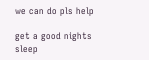we can do pls help

get a good nights sleep